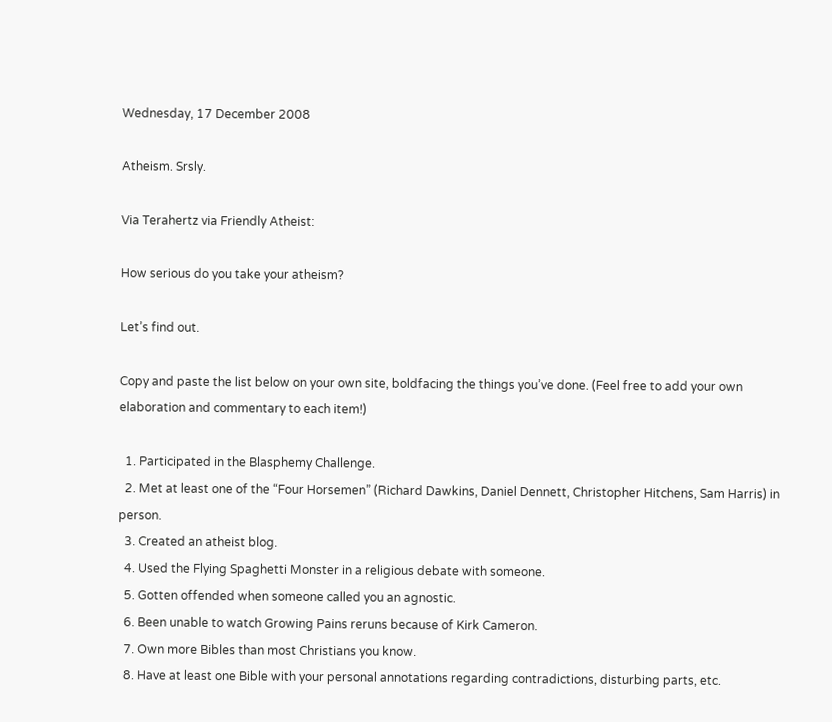Wednesday, 17 December 2008

Atheism. Srsly.

Via Terahertz via Friendly Atheist:

How serious do you take your atheism?

Let’s find out.

Copy and paste the list below on your own site, boldfacing the things you’ve done. (Feel free to add your own elaboration and commentary to each item!)

  1. Participated in the Blasphemy Challenge.
  2. Met at least one of the “Four Horsemen” (Richard Dawkins, Daniel Dennett, Christopher Hitchens, Sam Harris) in person.
  3. Created an atheist blog.
  4. Used the Flying Spaghetti Monster in a religious debate with someone.
  5. Gotten offended when someone called you an agnostic.
  6. Been unable to watch Growing Pains reruns because of Kirk Cameron.
  7. Own more Bibles than most Christians you know.
  8. Have at least one Bible with your personal annotations regarding contradictions, disturbing parts, etc.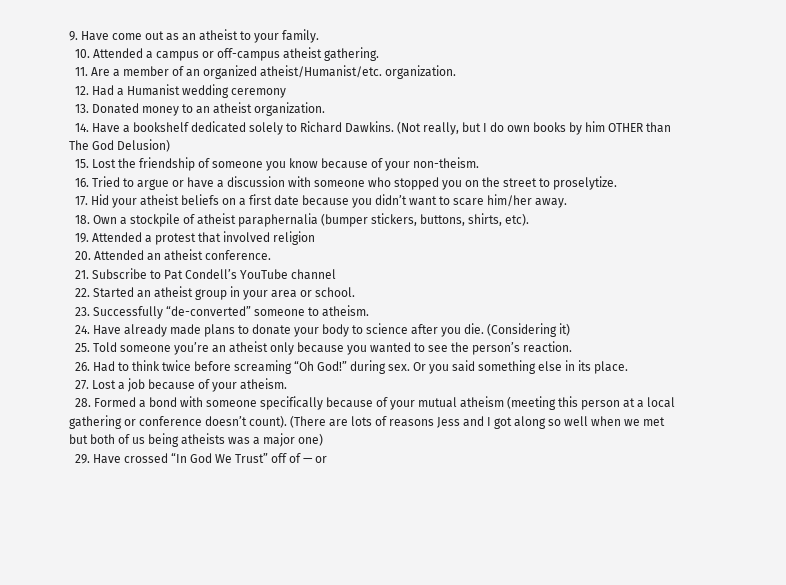9. Have come out as an atheist to your family.
  10. Attended a campus or off-campus atheist gathering.
  11. Are a member of an organized atheist/Humanist/etc. organization.
  12. Had a Humanist wedding ceremony
  13. Donated money to an atheist organization.
  14. Have a bookshelf dedicated solely to Richard Dawkins. (Not really, but I do own books by him OTHER than The God Delusion)
  15. Lost the friendship of someone you know because of your non-theism.
  16. Tried to argue or have a discussion with someone who stopped you on the street to proselytize.
  17. Hid your atheist beliefs on a first date because you didn’t want to scare him/her away.
  18. Own a stockpile of atheist paraphernalia (bumper stickers, buttons, shirts, etc).
  19. Attended a protest that involved religion
  20. Attended an atheist conference.
  21. Subscribe to Pat Condell’s YouTube channel
  22. Started an atheist group in your area or school.
  23. Successfully “de-converted” someone to atheism.
  24. Have already made plans to donate your body to science after you die. (Considering it)
  25. Told someone you’re an atheist only because you wanted to see the person’s reaction.
  26. Had to think twice before screaming “Oh God!” during sex. Or you said something else in its place.
  27. Lost a job because of your atheism.
  28. Formed a bond with someone specifically because of your mutual atheism (meeting this person at a local gathering or conference doesn’t count). (There are lots of reasons Jess and I got along so well when we met but both of us being atheists was a major one)
  29. Have crossed “In God We Trust” off of — or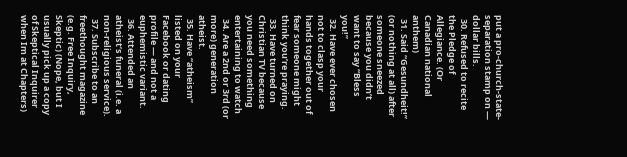put a pro-church-state-separation stamp on — dollar bills.
  30. Refused to recite the Pledge of Allegiance. (Or Canadian national anthem)
  31. Said “Gesundheit!” (or nothing at all) after someone sneezed because you didn’t want to say “Bless you!”
  32. Have ever chosen not to clasp your hands together out of fear someone might think you’re praying.
  33. Have turned on Christian TV because you need something entertaining to watch
  34. Are a 2nd or 3rd (or more) generation atheist.
  35. Have “atheism” listed on your Facebook or dating profile — and not a euphemistic variant.
  36. Attended an atheist’s funeral (i.e. a non-religious service).
  37. Subscribe to an freethought magazine (e.g. Free Inquiry, Skeptic) (Nope, but I usually pick up a copy of Skeptical Inquirer when Im at Chapters)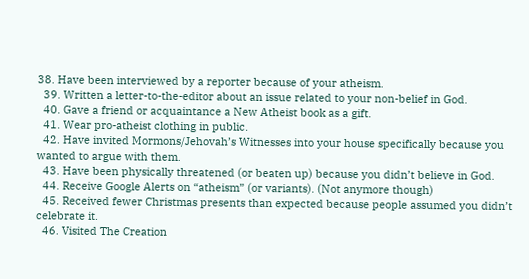38. Have been interviewed by a reporter because of your atheism.
  39. Written a letter-to-the-editor about an issue related to your non-belief in God.
  40. Gave a friend or acquaintance a New Atheist book as a gift.
  41. Wear pro-atheist clothing in public.
  42. Have invited Mormons/Jehovah’s Witnesses into your house specifically because you wanted to argue with them.
  43. Have been physically threatened (or beaten up) because you didn’t believe in God.
  44. Receive Google Alerts on “atheism” (or variants). (Not anymore though)
  45. Received fewer Christmas presents than expected because people assumed you didn’t celebrate it.
  46. Visited The Creation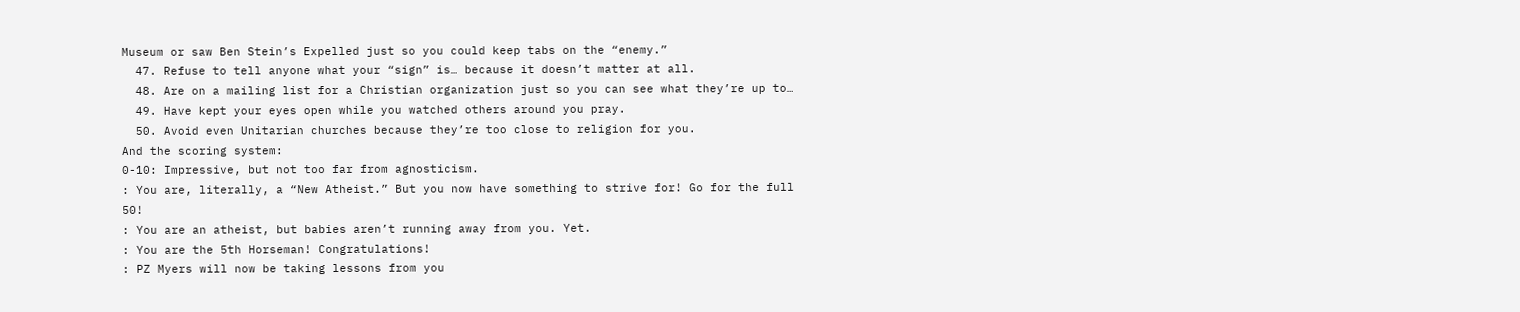Museum or saw Ben Stein’s Expelled just so you could keep tabs on the “enemy.”
  47. Refuse to tell anyone what your “sign” is… because it doesn’t matter at all.
  48. Are on a mailing list for a Christian organization just so you can see what they’re up to…
  49. Have kept your eyes open while you watched others around you pray.
  50. Avoid even Unitarian churches because they’re too close to religion for you.
And the scoring system:
0-10: Impressive, but not too far from agnosticism.
: You are, literally, a “New Atheist.” But you now have something to strive for! Go for the full 50!
: You are an atheist, but babies aren’t running away from you. Yet.
: You are the 5th Horseman! Congratulations!
: PZ Myers will now be taking lessons from you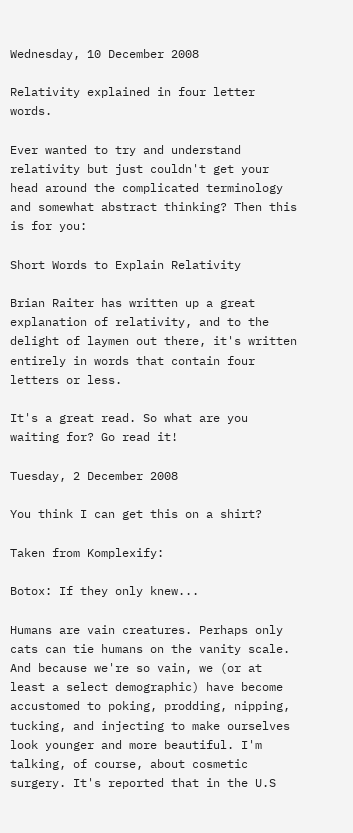Wednesday, 10 December 2008

Relativity explained in four letter words.

Ever wanted to try and understand relativity but just couldn't get your head around the complicated terminology and somewhat abstract thinking? Then this is for you:

Short Words to Explain Relativity

Brian Raiter has written up a great explanation of relativity, and to the delight of laymen out there, it's written entirely in words that contain four letters or less.

It's a great read. So what are you waiting for? Go read it!

Tuesday, 2 December 2008

You think I can get this on a shirt?

Taken from Komplexify:

Botox: If they only knew...

Humans are vain creatures. Perhaps only cats can tie humans on the vanity scale. And because we're so vain, we (or at least a select demographic) have become accustomed to poking, prodding, nipping, tucking, and injecting to make ourselves look younger and more beautiful. I'm talking, of course, about cosmetic surgery. It's reported that in the U.S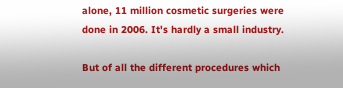alone, 11 million cosmetic surgeries were done in 2006. It's hardly a small industry.

But of all the different procedures which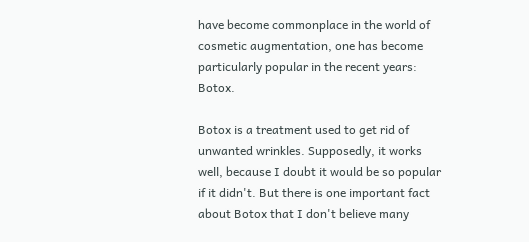have become commonplace in the world of cosmetic augmentation, one has become particularly popular in the recent years: Botox.

Botox is a treatment used to get rid of unwanted wrinkles. Supposedly, it works well, because I doubt it would be so popular if it didn't. But there is one important fact about Botox that I don't believe many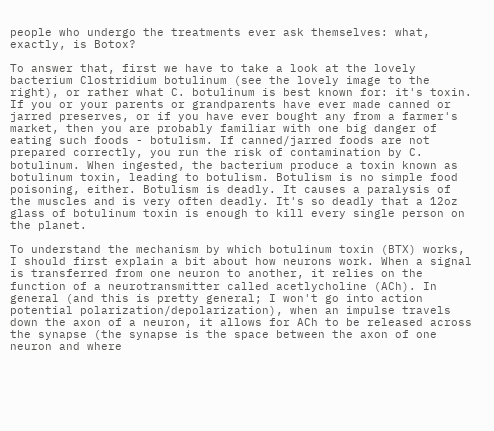people who undergo the treatments ever ask themselves: what, exactly, is Botox?

To answer that, first we have to take a look at the lovely bacterium Clostridium botulinum (see the lovely image to the right), or rather what C. botulinum is best known for: it's toxin. If you or your parents or grandparents have ever made canned or jarred preserves, or if you have ever bought any from a farmer's market, then you are probably familiar with one big danger of eating such foods - botulism. If canned/jarred foods are not prepared correctly, you run the risk of contamination by C. botulinum. When ingested, the bacterium produce a toxin known as botulinum toxin, leading to botulism. Botulism is no simple food poisoning, either. Botulism is deadly. It causes a paralysis of the muscles and is very often deadly. It's so deadly that a 12oz glass of botulinum toxin is enough to kill every single person on the planet.

To understand the mechanism by which botulinum toxin (BTX) works, I should first explain a bit about how neurons work. When a signal is transferred from one neuron to another, it relies on the function of a neurotransmitter called acetlycholine (ACh). In general (and this is pretty general; I won't go into action potential polarization/depolarization), when an impulse travels down the axon of a neuron, it allows for ACh to be released across the synapse (the synapse is the space between the axon of one neuron and where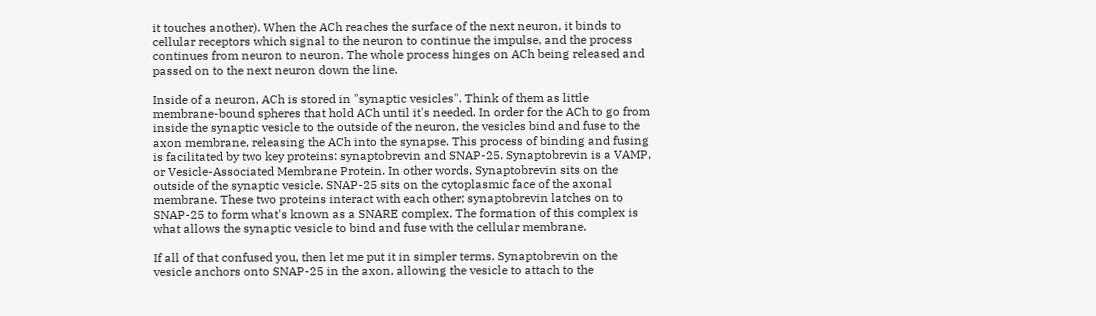it touches another). When the ACh reaches the surface of the next neuron, it binds to cellular receptors which signal to the neuron to continue the impulse, and the process continues from neuron to neuron. The whole process hinges on ACh being released and passed on to the next neuron down the line.

Inside of a neuron, ACh is stored in "synaptic vesicles". Think of them as little membrane-bound spheres that hold ACh until it's needed. In order for the ACh to go from inside the synaptic vesicle to the outside of the neuron, the vesicles bind and fuse to the axon membrane, releasing the ACh into the synapse. This process of binding and fusing is facilitated by two key proteins: synaptobrevin and SNAP-25. Synaptobrevin is a VAMP, or Vesicle-Associated Membrane Protein. In other words, Synaptobrevin sits on the outside of the synaptic vesicle. SNAP-25 sits on the cytoplasmic face of the axonal membrane. These two proteins interact with each other; synaptobrevin latches on to SNAP-25 to form what's known as a SNARE complex. The formation of this complex is what allows the synaptic vesicle to bind and fuse with the cellular membrane.

If all of that confused you, then let me put it in simpler terms. Synaptobrevin on the vesicle anchors onto SNAP-25 in the axon, allowing the vesicle to attach to the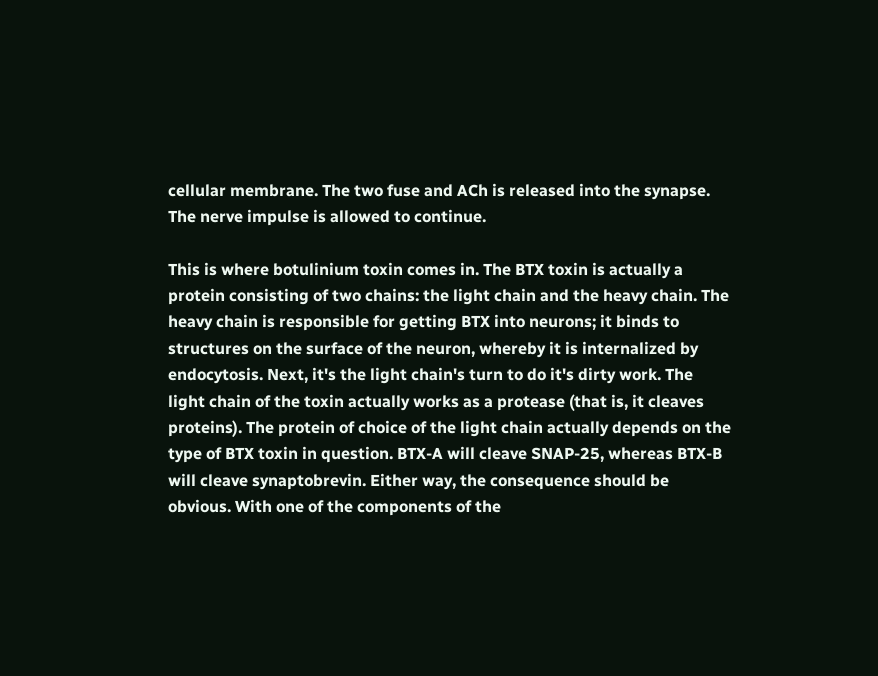cellular membrane. The two fuse and ACh is released into the synapse. The nerve impulse is allowed to continue.

This is where botulinium toxin comes in. The BTX toxin is actually a protein consisting of two chains: the light chain and the heavy chain. The heavy chain is responsible for getting BTX into neurons; it binds to structures on the surface of the neuron, whereby it is internalized by endocytosis. Next, it's the light chain's turn to do it's dirty work. The light chain of the toxin actually works as a protease (that is, it cleaves proteins). The protein of choice of the light chain actually depends on the type of BTX toxin in question. BTX-A will cleave SNAP-25, whereas BTX-B will cleave synaptobrevin. Either way, the consequence should be obvious. With one of the components of the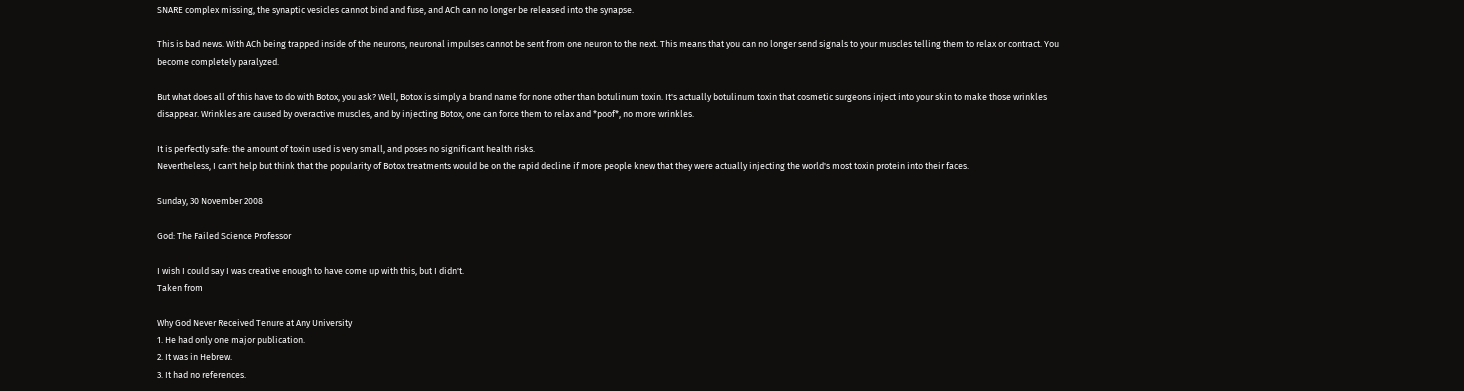SNARE complex missing, the synaptic vesicles cannot bind and fuse, and ACh can no longer be released into the synapse.

This is bad news. With ACh being trapped inside of the neurons, neuronal impulses cannot be sent from one neuron to the next. This means that you can no longer send signals to your muscles telling them to relax or contract. You become completely paralyzed.

But what does all of this have to do with Botox, you ask? Well, Botox is simply a brand name for none other than botulinum toxin. It's actually botulinum toxin that cosmetic surgeons inject into your skin to make those wrinkles disappear. Wrinkles are caused by overactive muscles, and by injecting Botox, one can force them to relax and *poof*, no more wrinkles.

It is perfectly safe: the amount of toxin used is very small, and poses no significant health risks.
Nevertheless, I can't help but think that the popularity of Botox treatments would be on the rapid decline if more people knew that they were actually injecting the world's most toxin protein into their faces.

Sunday, 30 November 2008

God: The Failed Science Professor

I wish I could say I was creative enough to have come up with this, but I didn't.
Taken from

Why God Never Received Tenure at Any University
1. He had only one major publication.
2. It was in Hebrew.
3. It had no references.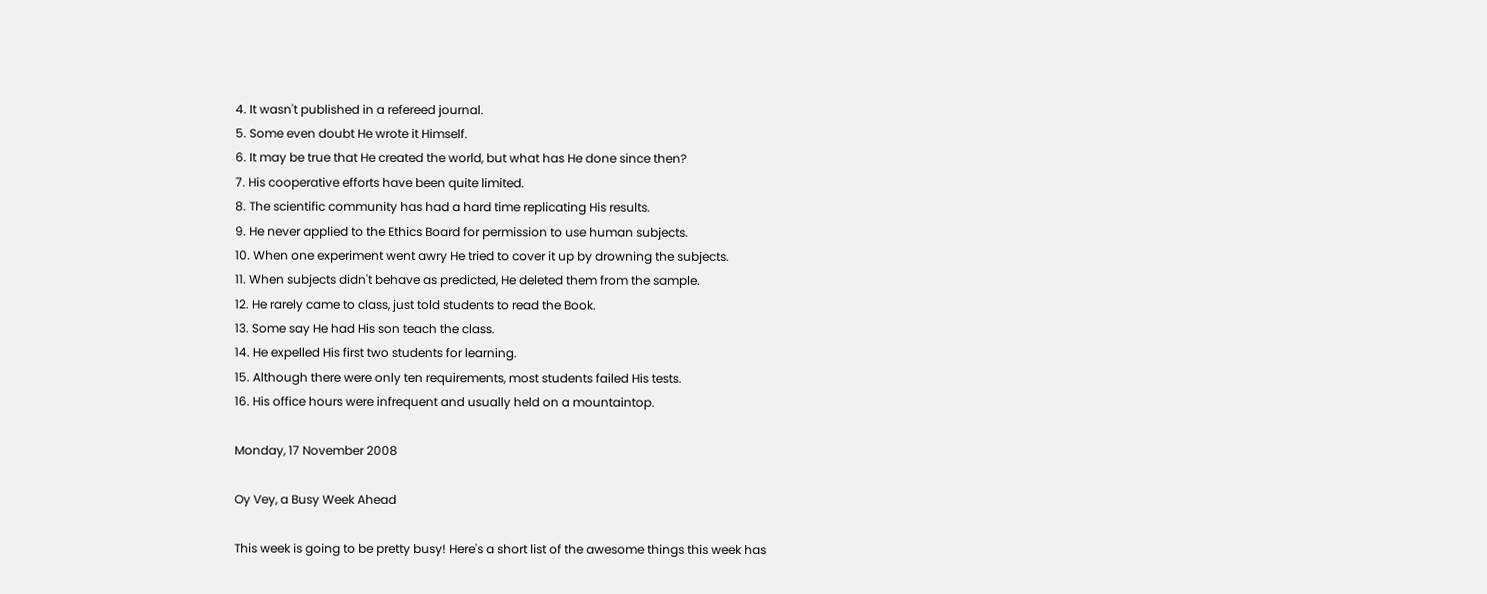4. It wasn't published in a refereed journal.
5. Some even doubt He wrote it Himself.
6. It may be true that He created the world, but what has He done since then?
7. His cooperative efforts have been quite limited.
8. The scientific community has had a hard time replicating His results.
9. He never applied to the Ethics Board for permission to use human subjects.
10. When one experiment went awry He tried to cover it up by drowning the subjects.
11. When subjects didn't behave as predicted, He deleted them from the sample.
12. He rarely came to class, just told students to read the Book.
13. Some say He had His son teach the class.
14. He expelled His first two students for learning.
15. Although there were only ten requirements, most students failed His tests.
16. His office hours were infrequent and usually held on a mountaintop.

Monday, 17 November 2008

Oy Vey, a Busy Week Ahead

This week is going to be pretty busy! Here's a short list of the awesome things this week has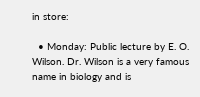in store:

  • Monday: Public lecture by E. O. Wilson. Dr. Wilson is a very famous name in biology and is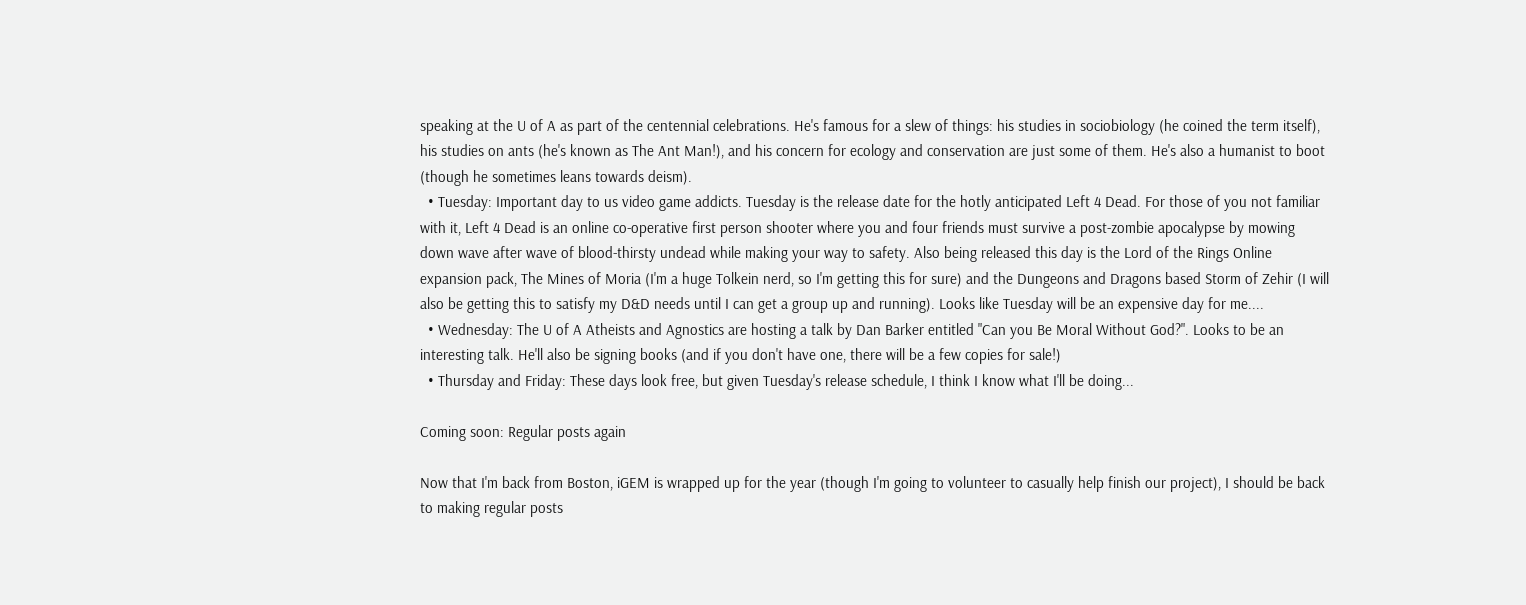speaking at the U of A as part of the centennial celebrations. He's famous for a slew of things: his studies in sociobiology (he coined the term itself), his studies on ants (he's known as The Ant Man!), and his concern for ecology and conservation are just some of them. He's also a humanist to boot (though he sometimes leans towards deism).
  • Tuesday: Important day to us video game addicts. Tuesday is the release date for the hotly anticipated Left 4 Dead. For those of you not familiar with it, Left 4 Dead is an online co-operative first person shooter where you and four friends must survive a post-zombie apocalypse by mowing down wave after wave of blood-thirsty undead while making your way to safety. Also being released this day is the Lord of the Rings Online expansion pack, The Mines of Moria (I'm a huge Tolkein nerd, so I'm getting this for sure) and the Dungeons and Dragons based Storm of Zehir (I will also be getting this to satisfy my D&D needs until I can get a group up and running). Looks like Tuesday will be an expensive day for me....
  • Wednesday: The U of A Atheists and Agnostics are hosting a talk by Dan Barker entitled "Can you Be Moral Without God?". Looks to be an interesting talk. He'll also be signing books (and if you don't have one, there will be a few copies for sale!)
  • Thursday and Friday: These days look free, but given Tuesday's release schedule, I think I know what I'll be doing...

Coming soon: Regular posts again

Now that I'm back from Boston, iGEM is wrapped up for the year (though I'm going to volunteer to casually help finish our project), I should be back to making regular posts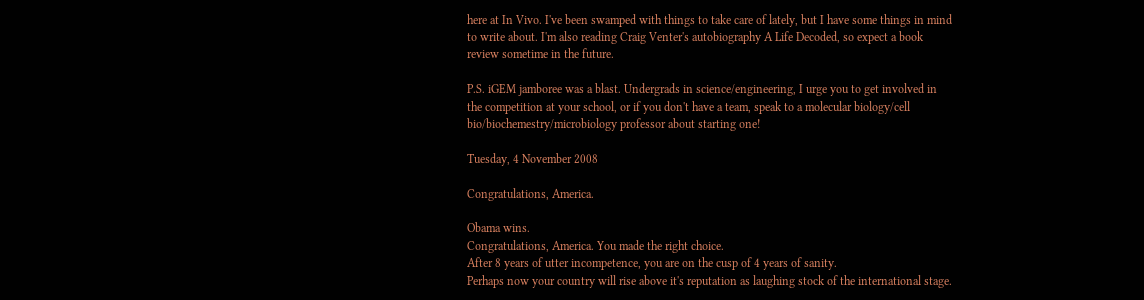here at In Vivo. I've been swamped with things to take care of lately, but I have some things in mind to write about. I'm also reading Craig Venter's autobiography A Life Decoded, so expect a book review sometime in the future.

P.S. iGEM jamboree was a blast. Undergrads in science/engineering, I urge you to get involved in the competition at your school, or if you don't have a team, speak to a molecular biology/cell bio/biochemestry/microbiology professor about starting one!

Tuesday, 4 November 2008

Congratulations, America.

Obama wins.
Congratulations, America. You made the right choice.
After 8 years of utter incompetence, you are on the cusp of 4 years of sanity.
Perhaps now your country will rise above it's reputation as laughing stock of the international stage.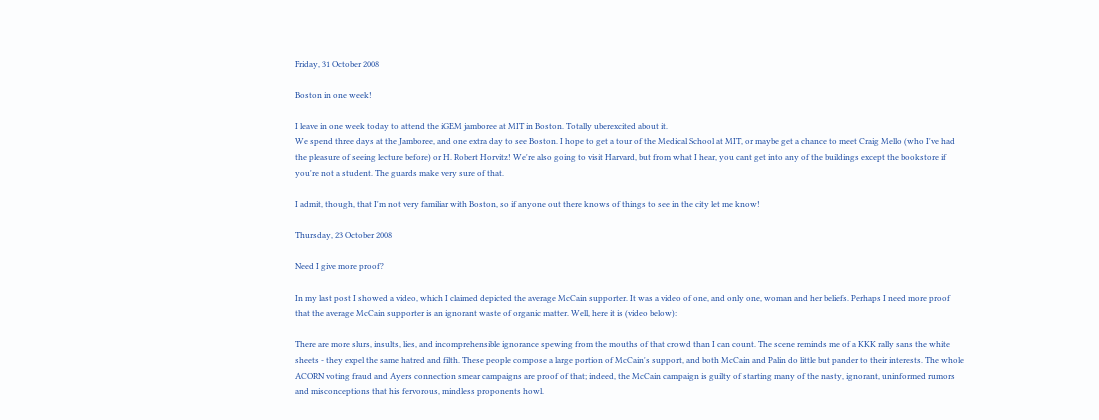Friday, 31 October 2008

Boston in one week!

I leave in one week today to attend the iGEM jamboree at MIT in Boston. Totally uberexcited about it.
We spend three days at the Jamboree, and one extra day to see Boston. I hope to get a tour of the Medical School at MIT, or maybe get a chance to meet Craig Mello (who I've had the pleasure of seeing lecture before) or H. Robert Horvitz! We're also going to visit Harvard, but from what I hear, you cant get into any of the buildings except the bookstore if you're not a student. The guards make very sure of that.

I admit, though, that I'm not very familiar with Boston, so if anyone out there knows of things to see in the city let me know!

Thursday, 23 October 2008

Need I give more proof?

In my last post I showed a video, which I claimed depicted the average McCain supporter. It was a video of one, and only one, woman and her beliefs. Perhaps I need more proof that the average McCain supporter is an ignorant waste of organic matter. Well, here it is (video below):

There are more slurs, insults, lies, and incomprehensible ignorance spewing from the mouths of that crowd than I can count. The scene reminds me of a KKK rally sans the white sheets - they expel the same hatred and filth. These people compose a large portion of McCain's support, and both McCain and Palin do little but pander to their interests. The whole ACORN voting fraud and Ayers connection smear campaigns are proof of that; indeed, the McCain campaign is guilty of starting many of the nasty, ignorant, uninformed rumors and misconceptions that his fervorous, mindless proponents howl.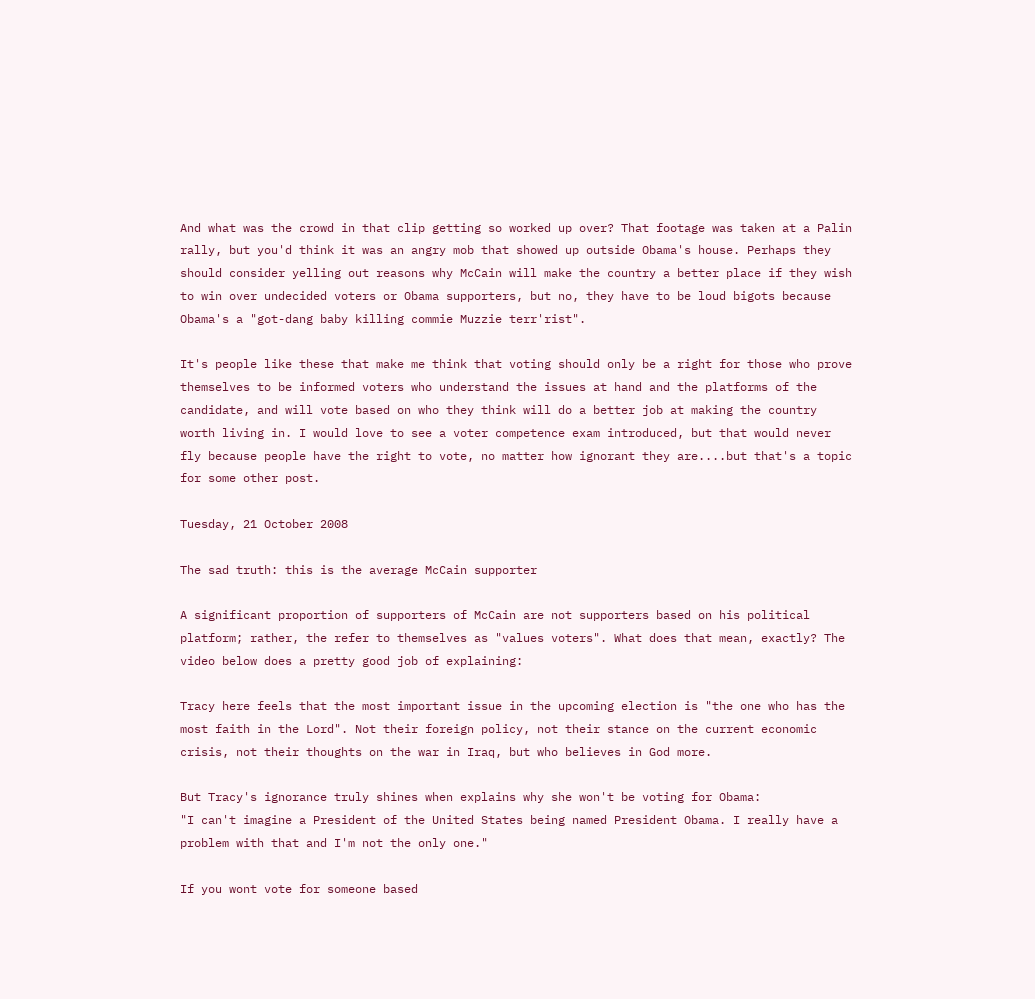And what was the crowd in that clip getting so worked up over? That footage was taken at a Palin rally, but you'd think it was an angry mob that showed up outside Obama's house. Perhaps they should consider yelling out reasons why McCain will make the country a better place if they wish to win over undecided voters or Obama supporters, but no, they have to be loud bigots because Obama's a "got-dang baby killing commie Muzzie terr'rist".

It's people like these that make me think that voting should only be a right for those who prove themselves to be informed voters who understand the issues at hand and the platforms of the candidate, and will vote based on who they think will do a better job at making the country worth living in. I would love to see a voter competence exam introduced, but that would never fly because people have the right to vote, no matter how ignorant they are....but that's a topic for some other post.

Tuesday, 21 October 2008

The sad truth: this is the average McCain supporter

A significant proportion of supporters of McCain are not supporters based on his political platform; rather, the refer to themselves as "values voters". What does that mean, exactly? The video below does a pretty good job of explaining:

Tracy here feels that the most important issue in the upcoming election is "the one who has the most faith in the Lord". Not their foreign policy, not their stance on the current economic crisis, not their thoughts on the war in Iraq, but who believes in God more.

But Tracy's ignorance truly shines when explains why she won't be voting for Obama:
"I can't imagine a President of the United States being named President Obama. I really have a problem with that and I'm not the only one."

If you wont vote for someone based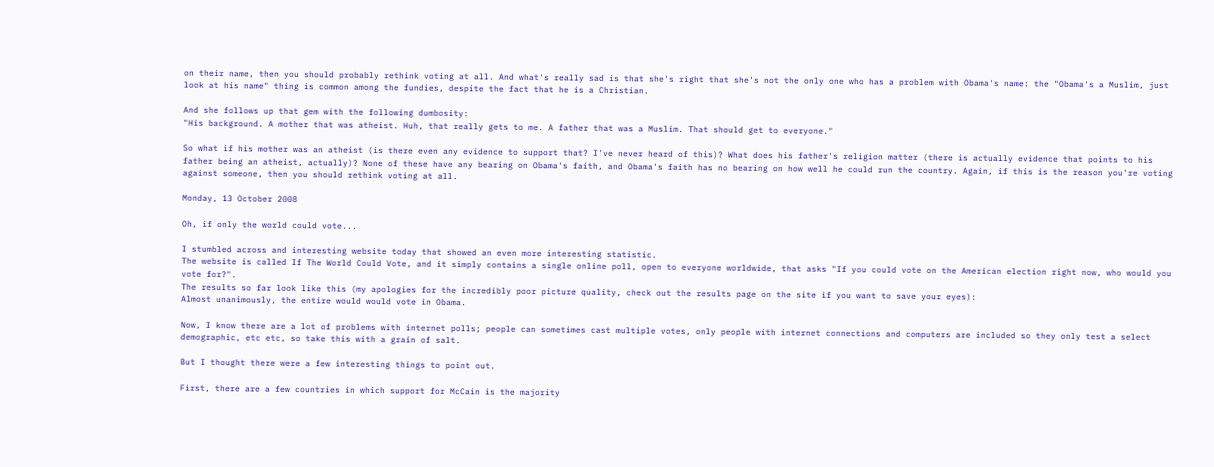on their name, then you should probably rethink voting at all. And what's really sad is that she's right that she's not the only one who has a problem with Obama's name: the "Obama's a Muslim, just look at his name" thing is common among the fundies, despite the fact that he is a Christian.

And she follows up that gem with the following dumbosity:
"His background. A mother that was atheist. Huh, that really gets to me. A father that was a Muslim. That should get to everyone."

So what if his mother was an atheist (is there even any evidence to support that? I've never heard of this)? What does his father's religion matter (there is actually evidence that points to his father being an atheist, actually)? None of these have any bearing on Obama's faith, and Obama's faith has no bearing on how well he could run the country. Again, if this is the reason you're voting against someone, then you should rethink voting at all.

Monday, 13 October 2008

Oh, if only the world could vote...

I stumbled across and interesting website today that showed an even more interesting statistic.
The website is called If The World Could Vote, and it simply contains a single online poll, open to everyone worldwide, that asks "If you could vote on the American election right now, who would you vote for?".
The results so far look like this (my apologies for the incredibly poor picture quality, check out the results page on the site if you want to save your eyes):
Almost unanimously, the entire would would vote in Obama.

Now, I know there are a lot of problems with internet polls; people can sometimes cast multiple votes, only people with internet connections and computers are included so they only test a select demographic, etc etc, so take this with a grain of salt.

But I thought there were a few interesting things to point out.

First, there are a few countries in which support for McCain is the majority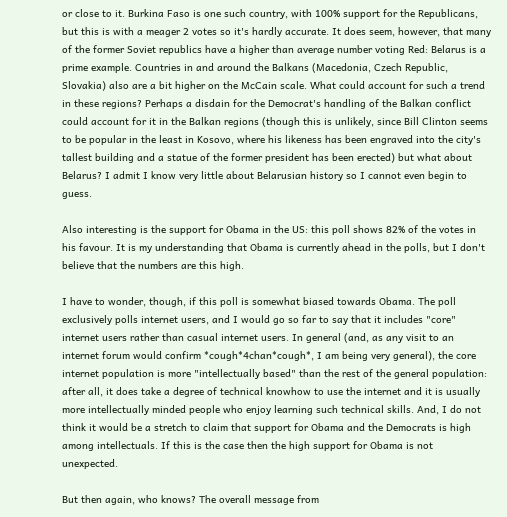or close to it. Burkina Faso is one such country, with 100% support for the Republicans, but this is with a meager 2 votes so it's hardly accurate. It does seem, however, that many of the former Soviet republics have a higher than average number voting Red: Belarus is a prime example. Countries in and around the Balkans (Macedonia, Czech Republic, Slovakia) also are a bit higher on the McCain scale. What could account for such a trend in these regions? Perhaps a disdain for the Democrat's handling of the Balkan conflict could account for it in the Balkan regions (though this is unlikely, since Bill Clinton seems to be popular in the least in Kosovo, where his likeness has been engraved into the city's tallest building and a statue of the former president has been erected) but what about Belarus? I admit I know very little about Belarusian history so I cannot even begin to guess.

Also interesting is the support for Obama in the US: this poll shows 82% of the votes in his favour. It is my understanding that Obama is currently ahead in the polls, but I don't believe that the numbers are this high.

I have to wonder, though, if this poll is somewhat biased towards Obama. The poll exclusively polls internet users, and I would go so far to say that it includes "core" internet users rather than casual internet users. In general (and, as any visit to an internet forum would confirm *cough*4chan*cough*, I am being very general), the core internet population is more "intellectually based" than the rest of the general population: after all, it does take a degree of technical knowhow to use the internet and it is usually more intellectually minded people who enjoy learning such technical skills. And, I do not think it would be a stretch to claim that support for Obama and the Democrats is high among intellectuals. If this is the case then the high support for Obama is not unexpected.

But then again, who knows? The overall message from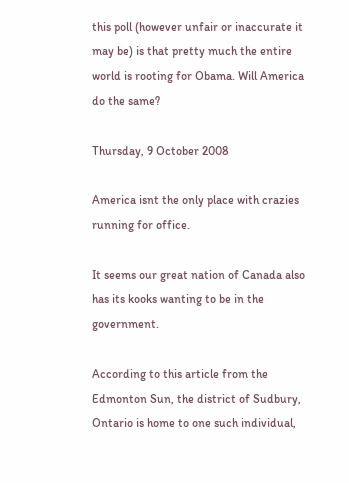this poll (however unfair or inaccurate it may be) is that pretty much the entire world is rooting for Obama. Will America do the same?

Thursday, 9 October 2008

America isnt the only place with crazies running for office.

It seems our great nation of Canada also has its kooks wanting to be in the government.

According to this article from the Edmonton Sun, the district of Sudbury, Ontario is home to one such individual,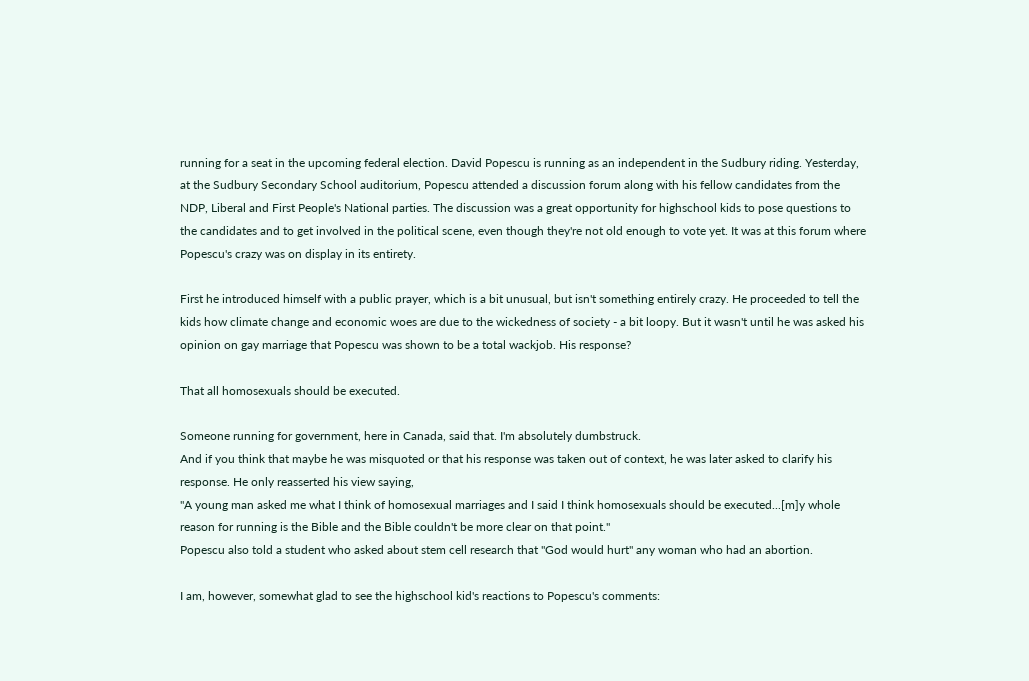running for a seat in the upcoming federal election. David Popescu is running as an independent in the Sudbury riding. Yesterday, at the Sudbury Secondary School auditorium, Popescu attended a discussion forum along with his fellow candidates from the NDP, Liberal and First People's National parties. The discussion was a great opportunity for highschool kids to pose questions to the candidates and to get involved in the political scene, even though they're not old enough to vote yet. It was at this forum where Popescu's crazy was on display in its entirety.

First he introduced himself with a public prayer, which is a bit unusual, but isn't something entirely crazy. He proceeded to tell the kids how climate change and economic woes are due to the wickedness of society - a bit loopy. But it wasn't until he was asked his opinion on gay marriage that Popescu was shown to be a total wackjob. His response?

That all homosexuals should be executed.

Someone running for government, here in Canada, said that. I'm absolutely dumbstruck.
And if you think that maybe he was misquoted or that his response was taken out of context, he was later asked to clarify his response. He only reasserted his view saying,
"A young man asked me what I think of homosexual marriages and I said I think homosexuals should be executed...[m]y whole reason for running is the Bible and the Bible couldn't be more clear on that point."
Popescu also told a student who asked about stem cell research that "God would hurt" any woman who had an abortion.

I am, however, somewhat glad to see the highschool kid's reactions to Popescu's comments: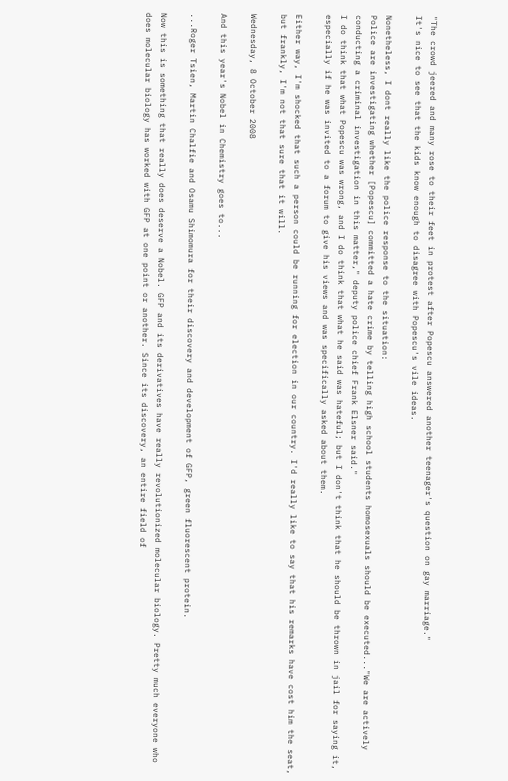"The crowd jeered and many rose to their feet in protest after Popescu answered another teenager's question on gay marriage."
It's nice to see that the kids know enough to disagree with Popescu's vile ideas.

Nonetheless, I dont really like the police response to the situation:
Police are investigating whether [Popescu] committed a hate crime by telling high school students homosexuals should be executed..."We are actively conducting a criminal investigation in this matter," deputy police chief Frank Elsner said."
I do think that what Popescu was wrong, and I do think that what he said was hateful; but I don't think that he should be thrown in jail for saying it, especially if he was invited to a forum to give his views and was specifically asked about them.

Either way, I'm shocked that such a person could be running for election in our country. I'd really like to say that his remarks have cost him the seat, but frankly, I'm not that sure that it will.

Wednesday, 8 October 2008

And this year's Nobel in Chemistry goes to...

...Roger Tsien, Martin Chalfie and Osamu Shimomura for their discovery and development of GFP, green fluorescent protein.

Now this is something that really does deserve a Nobel. GFP and its derivatives have really revolutionized molecular biology. Pretty much everyone who does molecular biology has worked with GFP at one point or another. Since its discovery, an entire field of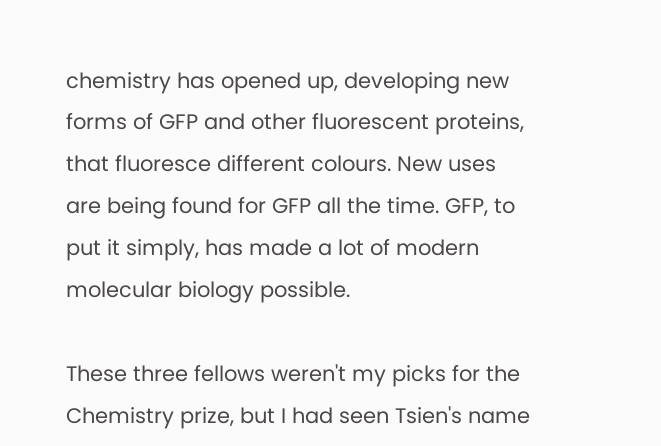chemistry has opened up, developing new forms of GFP and other fluorescent proteins, that fluoresce different colours. New uses are being found for GFP all the time. GFP, to put it simply, has made a lot of modern molecular biology possible.

These three fellows weren't my picks for the Chemistry prize, but I had seen Tsien's name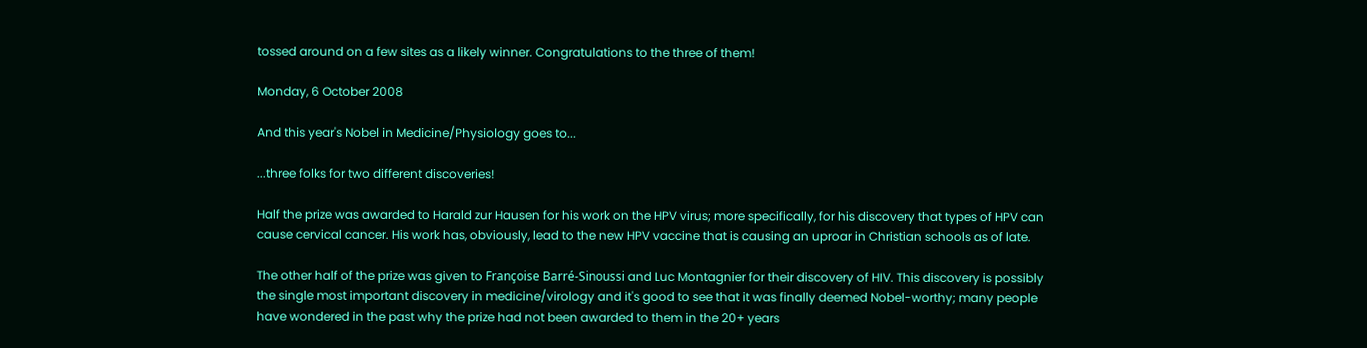tossed around on a few sites as a likely winner. Congratulations to the three of them!

Monday, 6 October 2008

And this year's Nobel in Medicine/Physiology goes to...

...three folks for two different discoveries!

Half the prize was awarded to Harald zur Hausen for his work on the HPV virus; more specifically, for his discovery that types of HPV can cause cervical cancer. His work has, obviously, lead to the new HPV vaccine that is causing an uproar in Christian schools as of late.

The other half of the prize was given to Françoise Barré-Sinoussi and Luc Montagnier for their discovery of HIV. This discovery is possibly the single most important discovery in medicine/virology and it's good to see that it was finally deemed Nobel-worthy; many people have wondered in the past why the prize had not been awarded to them in the 20+ years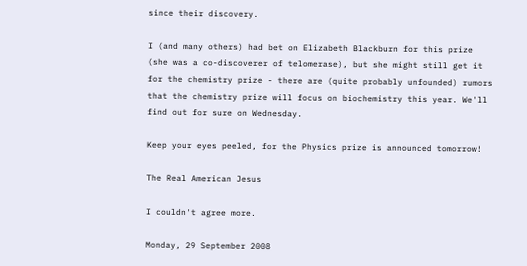since their discovery.

I (and many others) had bet on Elizabeth Blackburn for this prize (she was a co-discoverer of telomerase), but she might still get it for the chemistry prize - there are (quite probably unfounded) rumors that the chemistry prize will focus on biochemistry this year. We'll find out for sure on Wednesday.

Keep your eyes peeled, for the Physics prize is announced tomorrow!

The Real American Jesus

I couldn't agree more.

Monday, 29 September 2008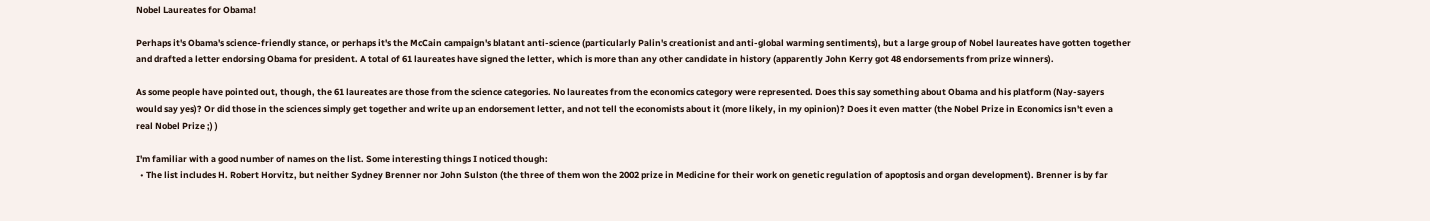Nobel Laureates for Obama!

Perhaps it's Obama's science-friendly stance, or perhaps it's the McCain campaign's blatant anti-science (particularly Palin's creationist and anti-global warming sentiments), but a large group of Nobel laureates have gotten together and drafted a letter endorsing Obama for president. A total of 61 laureates have signed the letter, which is more than any other candidate in history (apparently John Kerry got 48 endorsements from prize winners).

As some people have pointed out, though, the 61 laureates are those from the science categories. No laureates from the economics category were represented. Does this say something about Obama and his platform (Nay-sayers would say yes)? Or did those in the sciences simply get together and write up an endorsement letter, and not tell the economists about it (more likely, in my opinion)? Does it even matter (the Nobel Prize in Economics isn't even a real Nobel Prize ;) )

I'm familiar with a good number of names on the list. Some interesting things I noticed though:
  • The list includes H. Robert Horvitz, but neither Sydney Brenner nor John Sulston (the three of them won the 2002 prize in Medicine for their work on genetic regulation of apoptosis and organ development). Brenner is by far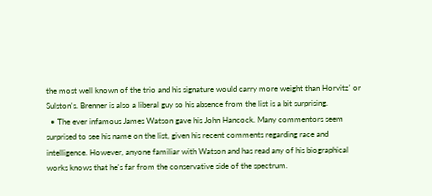the most well known of the trio and his signature would carry more weight than Horvitz' or Sulston's. Brenner is also a liberal guy so his absence from the list is a bit surprising.
  • The ever infamous James Watson gave his John Hancock. Many commentors seem surprised to see his name on the list, given his recent comments regarding race and intelligence. However, anyone familiar with Watson and has read any of his biographical works knows that he's far from the conservative side of the spectrum.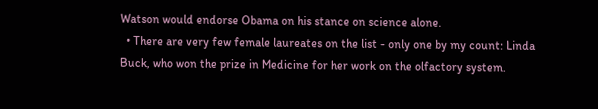Watson would endorse Obama on his stance on science alone.
  • There are very few female laureates on the list - only one by my count: Linda Buck, who won the prize in Medicine for her work on the olfactory system.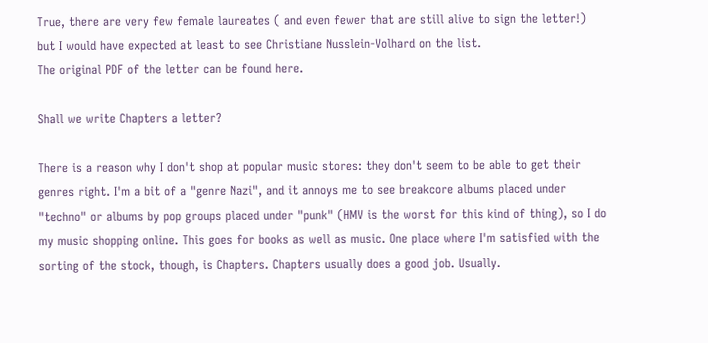True, there are very few female laureates ( and even fewer that are still alive to sign the letter!) but I would have expected at least to see Christiane Nusslein-Volhard on the list.
The original PDF of the letter can be found here.

Shall we write Chapters a letter?

There is a reason why I don't shop at popular music stores: they don't seem to be able to get their genres right. I'm a bit of a "genre Nazi", and it annoys me to see breakcore albums placed under "techno" or albums by pop groups placed under "punk" (HMV is the worst for this kind of thing), so I do my music shopping online. This goes for books as well as music. One place where I'm satisfied with the sorting of the stock, though, is Chapters. Chapters usually does a good job. Usually.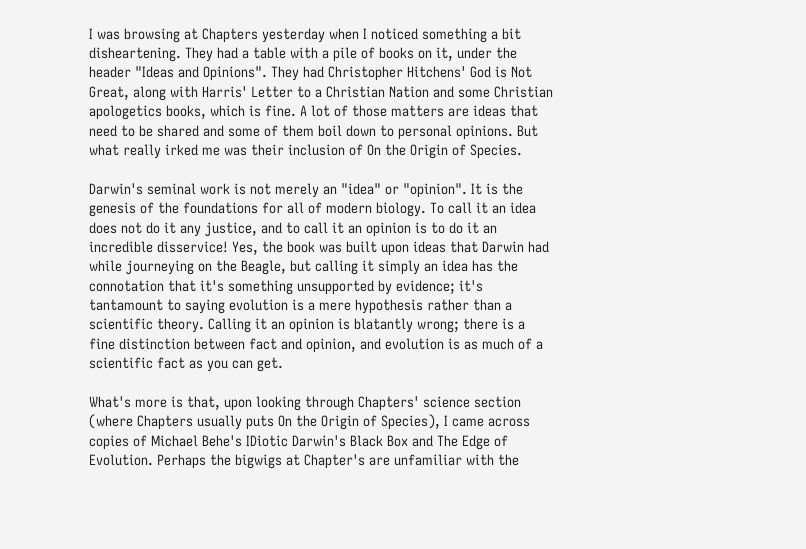I was browsing at Chapters yesterday when I noticed something a bit disheartening. They had a table with a pile of books on it, under the header "Ideas and Opinions". They had Christopher Hitchens' God is Not Great, along with Harris' Letter to a Christian Nation and some Christian apologetics books, which is fine. A lot of those matters are ideas that need to be shared and some of them boil down to personal opinions. But what really irked me was their inclusion of On the Origin of Species.

Darwin's seminal work is not merely an "idea" or "opinion". It is the genesis of the foundations for all of modern biology. To call it an idea does not do it any justice, and to call it an opinion is to do it an incredible disservice! Yes, the book was built upon ideas that Darwin had while journeying on the Beagle, but calling it simply an idea has the connotation that it's something unsupported by evidence; it's tantamount to saying evolution is a mere hypothesis rather than a scientific theory. Calling it an opinion is blatantly wrong; there is a fine distinction between fact and opinion, and evolution is as much of a scientific fact as you can get.

What's more is that, upon looking through Chapters' science section (where Chapters usually puts On the Origin of Species), I came across copies of Michael Behe's IDiotic Darwin's Black Box and The Edge of Evolution. Perhaps the bigwigs at Chapter's are unfamiliar with the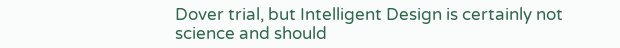Dover trial, but Intelligent Design is certainly not science and should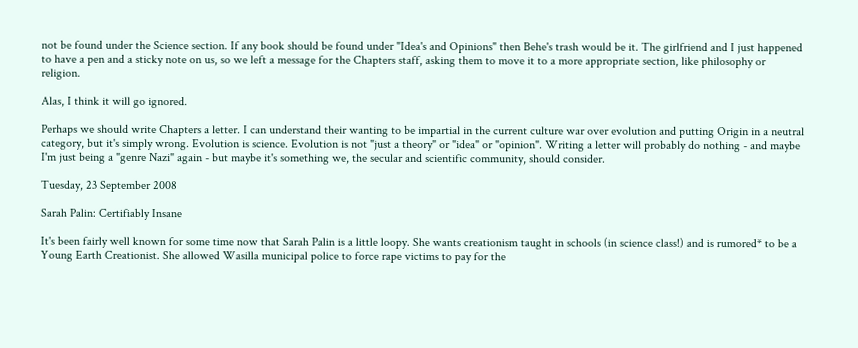not be found under the Science section. If any book should be found under "Idea's and Opinions" then Behe's trash would be it. The girlfriend and I just happened to have a pen and a sticky note on us, so we left a message for the Chapters staff, asking them to move it to a more appropriate section, like philosophy or religion.

Alas, I think it will go ignored.

Perhaps we should write Chapters a letter. I can understand their wanting to be impartial in the current culture war over evolution and putting Origin in a neutral category, but it's simply wrong. Evolution is science. Evolution is not "just a theory" or "idea" or "opinion". Writing a letter will probably do nothing - and maybe I'm just being a "genre Nazi" again - but maybe it's something we, the secular and scientific community, should consider.

Tuesday, 23 September 2008

Sarah Palin: Certifiably Insane

It's been fairly well known for some time now that Sarah Palin is a little loopy. She wants creationism taught in schools (in science class!) and is rumored* to be a Young Earth Creationist. She allowed Wasilla municipal police to force rape victims to pay for the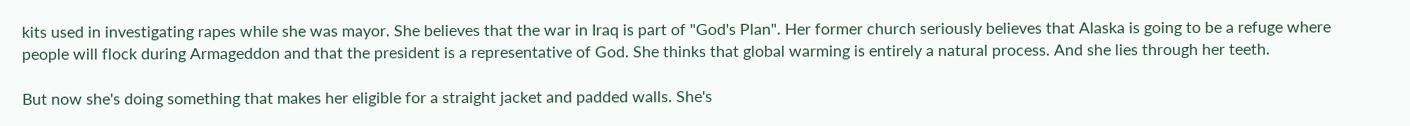kits used in investigating rapes while she was mayor. She believes that the war in Iraq is part of "God's Plan". Her former church seriously believes that Alaska is going to be a refuge where people will flock during Armageddon and that the president is a representative of God. She thinks that global warming is entirely a natural process. And she lies through her teeth.

But now she's doing something that makes her eligible for a straight jacket and padded walls. She's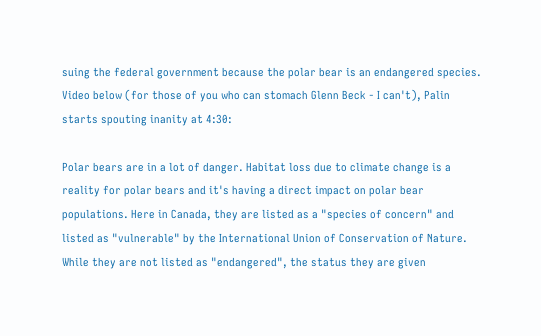suing the federal government because the polar bear is an endangered species. Video below (for those of you who can stomach Glenn Beck - I can't), Palin starts spouting inanity at 4:30:

Polar bears are in a lot of danger. Habitat loss due to climate change is a reality for polar bears and it's having a direct impact on polar bear populations. Here in Canada, they are listed as a "species of concern" and listed as "vulnerable" by the International Union of Conservation of Nature. While they are not listed as "endangered", the status they are given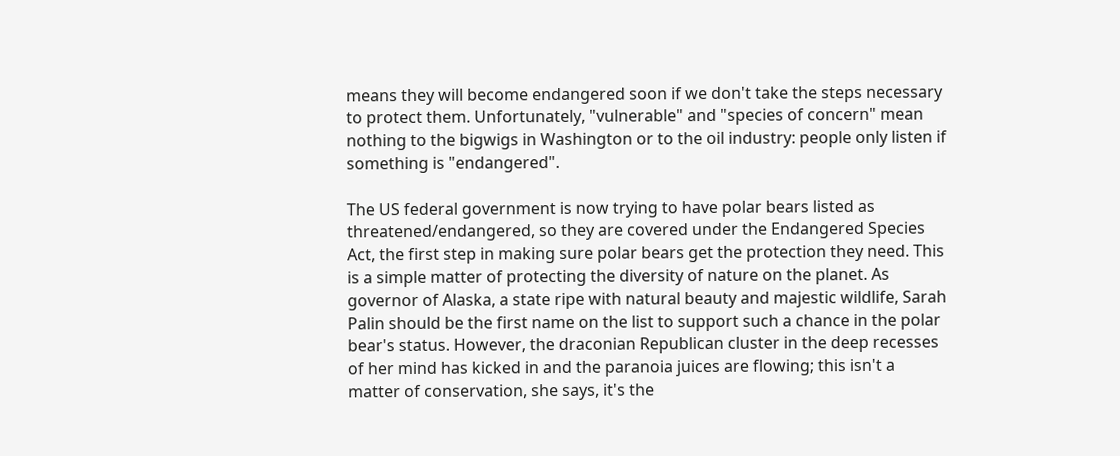means they will become endangered soon if we don't take the steps necessary to protect them. Unfortunately, "vulnerable" and "species of concern" mean nothing to the bigwigs in Washington or to the oil industry: people only listen if something is "endangered".

The US federal government is now trying to have polar bears listed as threatened/endangered, so they are covered under the Endangered Species Act, the first step in making sure polar bears get the protection they need. This is a simple matter of protecting the diversity of nature on the planet. As governor of Alaska, a state ripe with natural beauty and majestic wildlife, Sarah Palin should be the first name on the list to support such a chance in the polar bear's status. However, the draconian Republican cluster in the deep recesses of her mind has kicked in and the paranoia juices are flowing; this isn't a matter of conservation, she says, it's the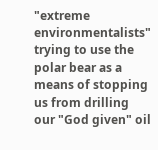"extreme environmentalists" trying to use the polar bear as a means of stopping us from drilling our "God given" oil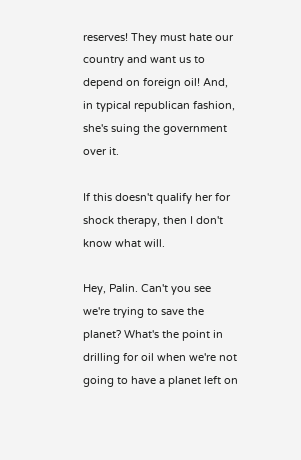reserves! They must hate our country and want us to depend on foreign oil! And, in typical republican fashion, she's suing the government over it.

If this doesn't qualify her for shock therapy, then I don't know what will.

Hey, Palin. Can't you see we're trying to save the planet? What's the point in drilling for oil when we're not going to have a planet left on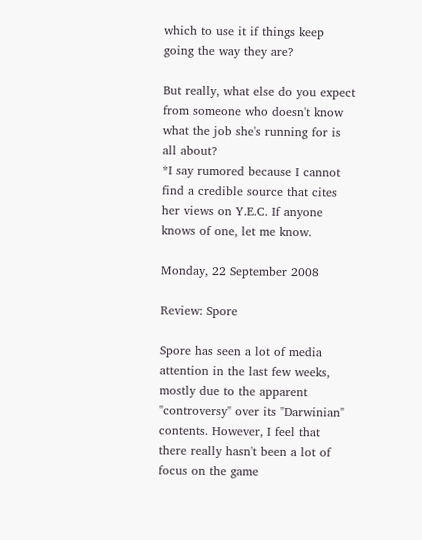which to use it if things keep going the way they are?

But really, what else do you expect from someone who doesn't know what the job she's running for is all about?
*I say rumored because I cannot find a credible source that cites her views on Y.E.C. If anyone knows of one, let me know.

Monday, 22 September 2008

Review: Spore

Spore has seen a lot of media attention in the last few weeks, mostly due to the apparent "controversy" over its "Darwinian" contents. However, I feel that there really hasn't been a lot of focus on the game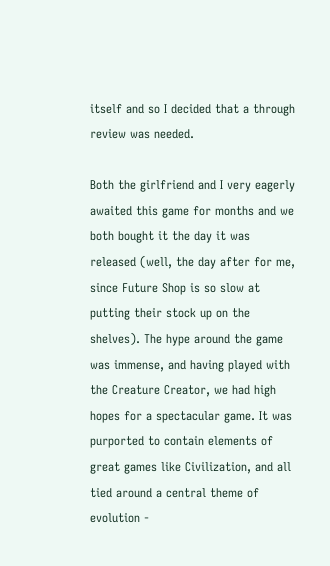itself and so I decided that a through review was needed.

Both the girlfriend and I very eagerly awaited this game for months and we both bought it the day it was released (well, the day after for me, since Future Shop is so slow at putting their stock up on the shelves). The hype around the game was immense, and having played with the Creature Creator, we had high hopes for a spectacular game. It was purported to contain elements of great games like Civilization, and all tied around a central theme of evolution -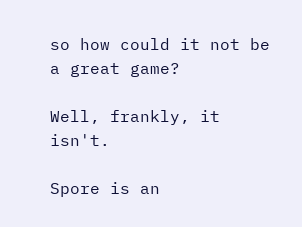so how could it not be a great game?

Well, frankly, it isn't.

Spore is an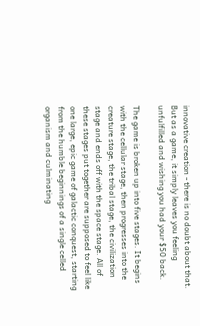innovative creation - there is no doubt about that. But as a game, it simply leaves you feeling unfulfilled and wishing you had your $50 back.

The game is broken up into five stages. It begins with the cellular stage, then progresses into the creature stage, the tribal stage, the civilization stage and ends off with the space stage. All of these stages put together are supposed to feel like one large, epic game of galactic conquest, starting from the humble beginnings of a single celled organism and culminating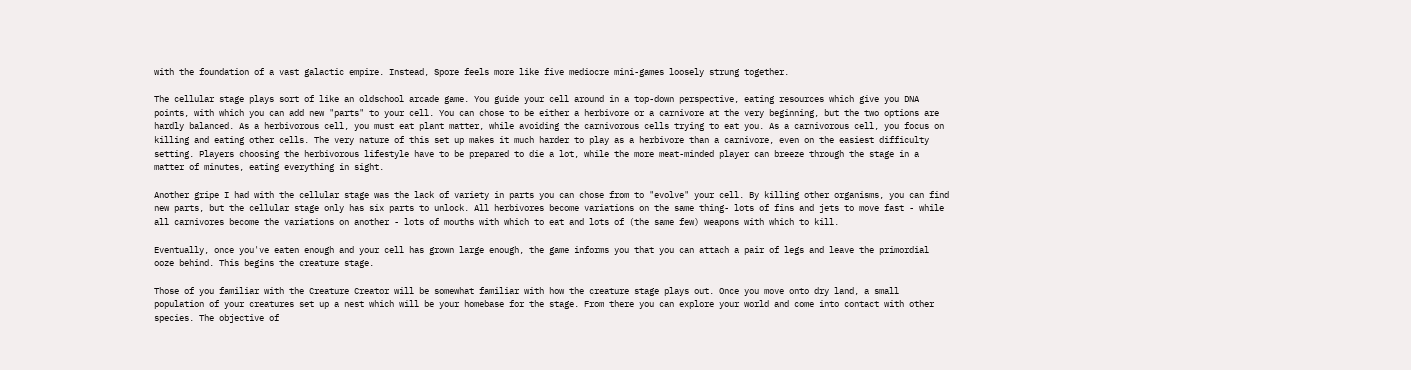with the foundation of a vast galactic empire. Instead, Spore feels more like five mediocre mini-games loosely strung together.

The cellular stage plays sort of like an oldschool arcade game. You guide your cell around in a top-down perspective, eating resources which give you DNA points, with which you can add new "parts" to your cell. You can chose to be either a herbivore or a carnivore at the very beginning, but the two options are hardly balanced. As a herbivorous cell, you must eat plant matter, while avoiding the carnivorous cells trying to eat you. As a carnivorous cell, you focus on killing and eating other cells. The very nature of this set up makes it much harder to play as a herbivore than a carnivore, even on the easiest difficulty setting. Players choosing the herbivorous lifestyle have to be prepared to die a lot, while the more meat-minded player can breeze through the stage in a matter of minutes, eating everything in sight.

Another gripe I had with the cellular stage was the lack of variety in parts you can chose from to "evolve" your cell. By killing other organisms, you can find new parts, but the cellular stage only has six parts to unlock. All herbivores become variations on the same thing- lots of fins and jets to move fast - while all carnivores become the variations on another - lots of mouths with which to eat and lots of (the same few) weapons with which to kill.

Eventually, once you've eaten enough and your cell has grown large enough, the game informs you that you can attach a pair of legs and leave the primordial ooze behind. This begins the creature stage.

Those of you familiar with the Creature Creator will be somewhat familiar with how the creature stage plays out. Once you move onto dry land, a small population of your creatures set up a nest which will be your homebase for the stage. From there you can explore your world and come into contact with other species. The objective of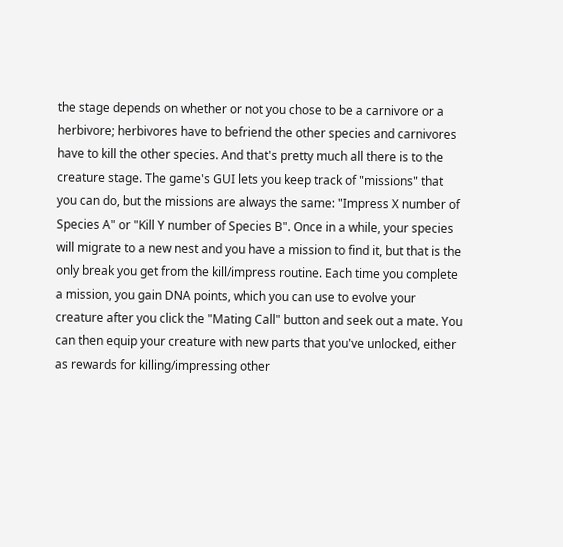the stage depends on whether or not you chose to be a carnivore or a herbivore; herbivores have to befriend the other species and carnivores have to kill the other species. And that's pretty much all there is to the creature stage. The game's GUI lets you keep track of "missions" that you can do, but the missions are always the same: "Impress X number of Species A" or "Kill Y number of Species B". Once in a while, your species will migrate to a new nest and you have a mission to find it, but that is the only break you get from the kill/impress routine. Each time you complete a mission, you gain DNA points, which you can use to evolve your creature after you click the "Mating Call" button and seek out a mate. You can then equip your creature with new parts that you've unlocked, either as rewards for killing/impressing other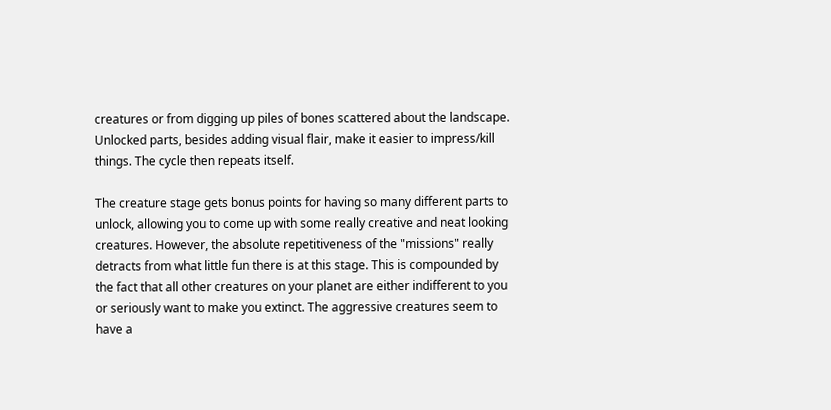creatures or from digging up piles of bones scattered about the landscape. Unlocked parts, besides adding visual flair, make it easier to impress/kill things. The cycle then repeats itself.

The creature stage gets bonus points for having so many different parts to unlock, allowing you to come up with some really creative and neat looking creatures. However, the absolute repetitiveness of the "missions" really detracts from what little fun there is at this stage. This is compounded by the fact that all other creatures on your planet are either indifferent to you or seriously want to make you extinct. The aggressive creatures seem to have a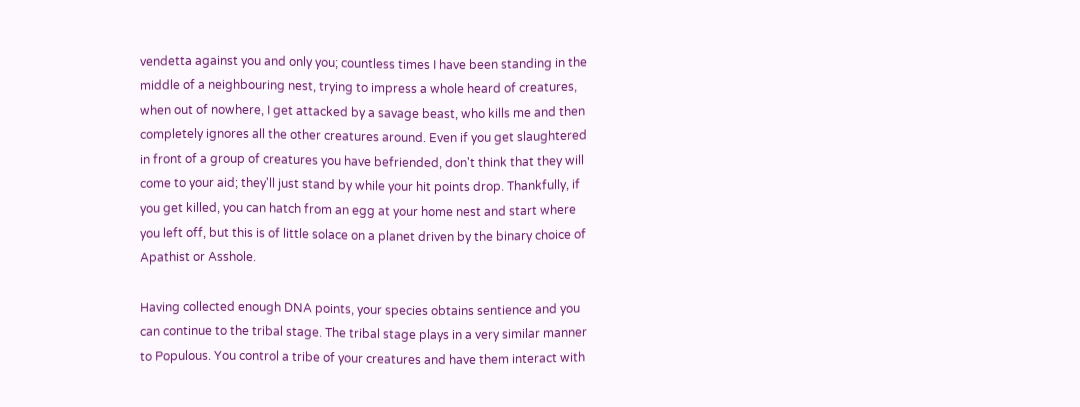vendetta against you and only you; countless times I have been standing in the middle of a neighbouring nest, trying to impress a whole heard of creatures, when out of nowhere, I get attacked by a savage beast, who kills me and then completely ignores all the other creatures around. Even if you get slaughtered in front of a group of creatures you have befriended, don't think that they will come to your aid; they'll just stand by while your hit points drop. Thankfully, if you get killed, you can hatch from an egg at your home nest and start where you left off, but this is of little solace on a planet driven by the binary choice of Apathist or Asshole.

Having collected enough DNA points, your species obtains sentience and you can continue to the tribal stage. The tribal stage plays in a very similar manner to Populous. You control a tribe of your creatures and have them interact with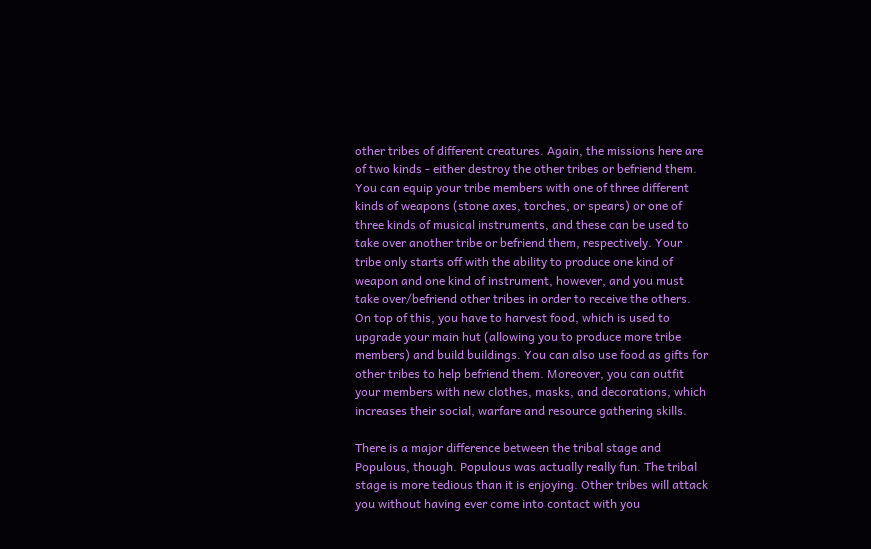other tribes of different creatures. Again, the missions here are of two kinds - either destroy the other tribes or befriend them. You can equip your tribe members with one of three different kinds of weapons (stone axes, torches, or spears) or one of three kinds of musical instruments, and these can be used to take over another tribe or befriend them, respectively. Your tribe only starts off with the ability to produce one kind of weapon and one kind of instrument, however, and you must take over/befriend other tribes in order to receive the others. On top of this, you have to harvest food, which is used to upgrade your main hut (allowing you to produce more tribe members) and build buildings. You can also use food as gifts for other tribes to help befriend them. Moreover, you can outfit your members with new clothes, masks, and decorations, which increases their social, warfare and resource gathering skills.

There is a major difference between the tribal stage and Populous, though. Populous was actually really fun. The tribal stage is more tedious than it is enjoying. Other tribes will attack you without having ever come into contact with you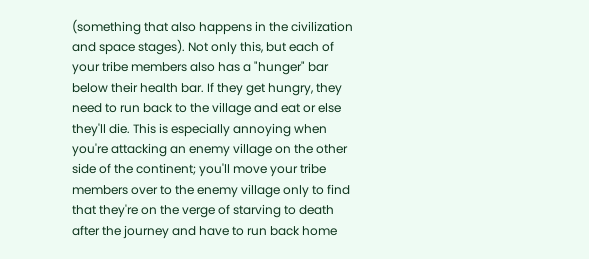(something that also happens in the civilization and space stages). Not only this, but each of your tribe members also has a "hunger" bar below their health bar. If they get hungry, they need to run back to the village and eat or else they'll die. This is especially annoying when you're attacking an enemy village on the other side of the continent; you'll move your tribe members over to the enemy village only to find that they're on the verge of starving to death after the journey and have to run back home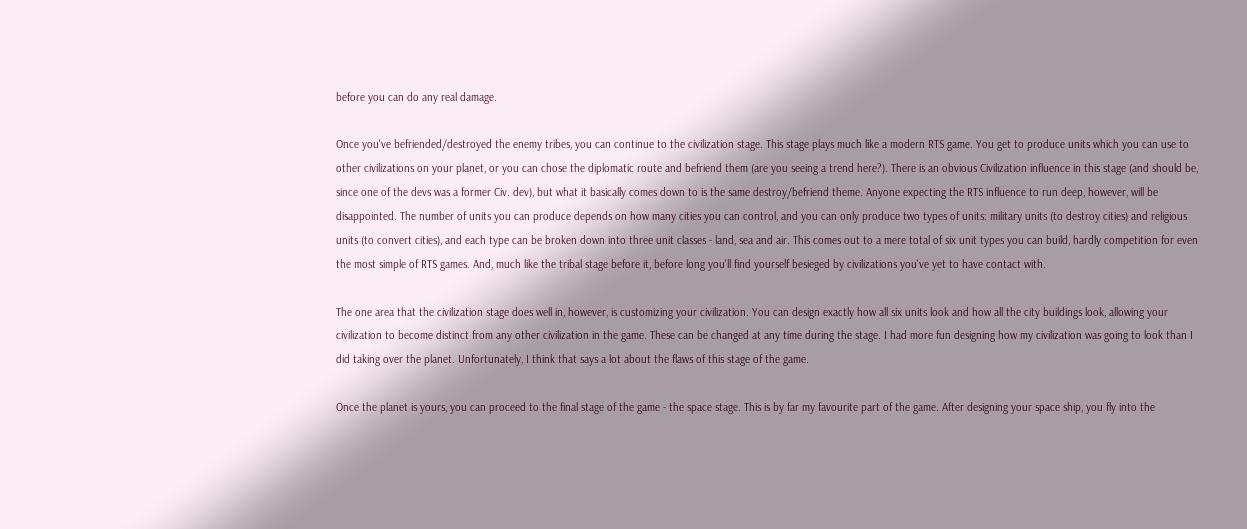before you can do any real damage.

Once you've befriended/destroyed the enemy tribes, you can continue to the civilization stage. This stage plays much like a modern RTS game. You get to produce units which you can use to other civilizations on your planet, or you can chose the diplomatic route and befriend them (are you seeing a trend here?). There is an obvious Civilization influence in this stage (and should be, since one of the devs was a former Civ. dev), but what it basically comes down to is the same destroy/befriend theme. Anyone expecting the RTS influence to run deep, however, will be disappointed. The number of units you can produce depends on how many cities you can control, and you can only produce two types of units: military units (to destroy cities) and religious units (to convert cities), and each type can be broken down into three unit classes - land, sea and air. This comes out to a mere total of six unit types you can build, hardly competition for even the most simple of RTS games. And, much like the tribal stage before it, before long you'll find yourself besieged by civilizations you've yet to have contact with.

The one area that the civilization stage does well in, however, is customizing your civilization. You can design exactly how all six units look and how all the city buildings look, allowing your civilization to become distinct from any other civilization in the game. These can be changed at any time during the stage. I had more fun designing how my civilization was going to look than I did taking over the planet. Unfortunately, I think that says a lot about the flaws of this stage of the game.

Once the planet is yours, you can proceed to the final stage of the game - the space stage. This is by far my favourite part of the game. After designing your space ship, you fly into the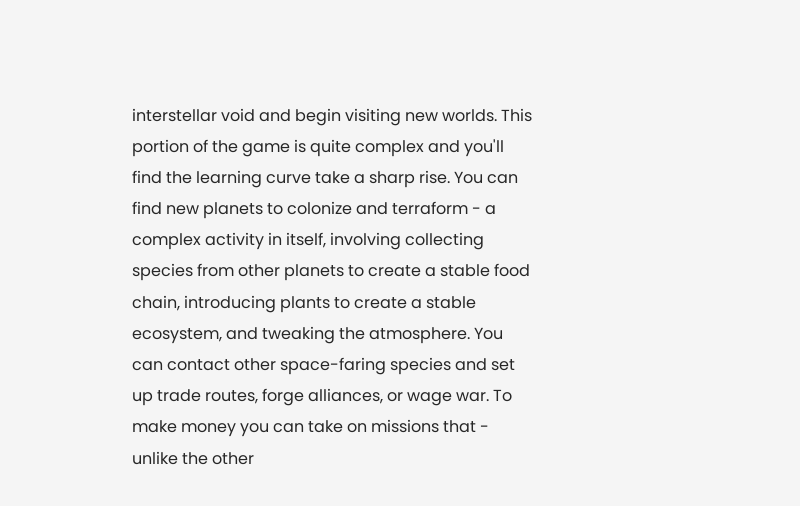interstellar void and begin visiting new worlds. This portion of the game is quite complex and you'll find the learning curve take a sharp rise. You can find new planets to colonize and terraform - a complex activity in itself, involving collecting species from other planets to create a stable food chain, introducing plants to create a stable ecosystem, and tweaking the atmosphere. You can contact other space-faring species and set up trade routes, forge alliances, or wage war. To make money you can take on missions that - unlike the other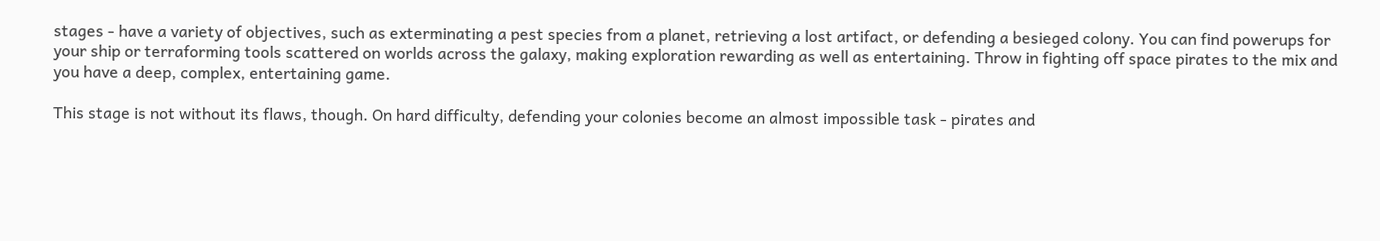stages - have a variety of objectives, such as exterminating a pest species from a planet, retrieving a lost artifact, or defending a besieged colony. You can find powerups for your ship or terraforming tools scattered on worlds across the galaxy, making exploration rewarding as well as entertaining. Throw in fighting off space pirates to the mix and you have a deep, complex, entertaining game.

This stage is not without its flaws, though. On hard difficulty, defending your colonies become an almost impossible task - pirates and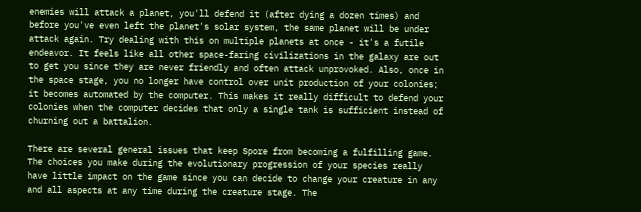enemies will attack a planet, you'll defend it (after dying a dozen times) and before you've even left the planet's solar system, the same planet will be under attack again. Try dealing with this on multiple planets at once - it's a futile endeavor. It feels like all other space-faring civilizations in the galaxy are out to get you since they are never friendly and often attack unprovoked. Also, once in the space stage, you no longer have control over unit production of your colonies; it becomes automated by the computer. This makes it really difficult to defend your colonies when the computer decides that only a single tank is sufficient instead of churning out a battalion.

There are several general issues that keep Spore from becoming a fulfilling game. The choices you make during the evolutionary progression of your species really have little impact on the game since you can decide to change your creature in any and all aspects at any time during the creature stage. The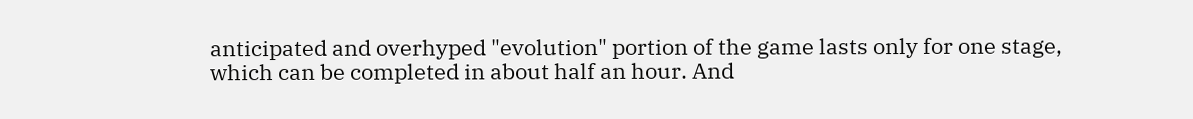anticipated and overhyped "evolution" portion of the game lasts only for one stage, which can be completed in about half an hour. And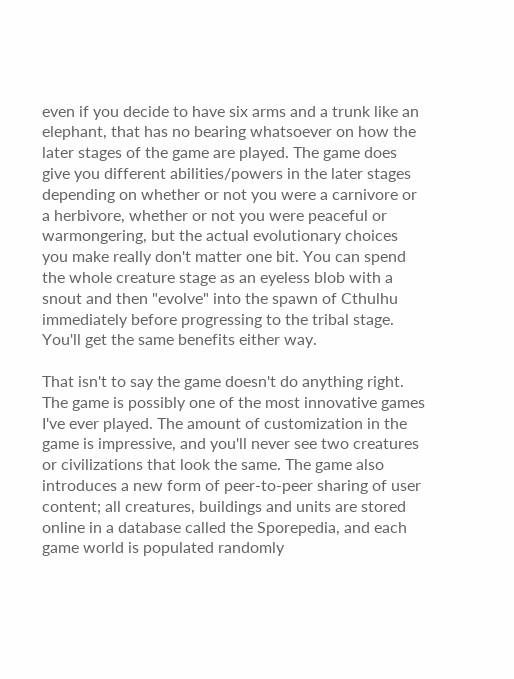even if you decide to have six arms and a trunk like an elephant, that has no bearing whatsoever on how the later stages of the game are played. The game does give you different abilities/powers in the later stages depending on whether or not you were a carnivore or a herbivore, whether or not you were peaceful or warmongering, but the actual evolutionary choices you make really don't matter one bit. You can spend the whole creature stage as an eyeless blob with a snout and then "evolve" into the spawn of Cthulhu immediately before progressing to the tribal stage. You'll get the same benefits either way.

That isn't to say the game doesn't do anything right. The game is possibly one of the most innovative games I've ever played. The amount of customization in the game is impressive, and you'll never see two creatures or civilizations that look the same. The game also introduces a new form of peer-to-peer sharing of user content; all creatures, buildings and units are stored online in a database called the Sporepedia, and each game world is populated randomly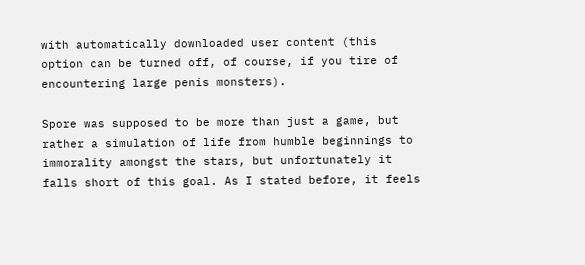with automatically downloaded user content (this option can be turned off, of course, if you tire of encountering large penis monsters).

Spore was supposed to be more than just a game, but rather a simulation of life from humble beginnings to immorality amongst the stars, but unfortunately it falls short of this goal. As I stated before, it feels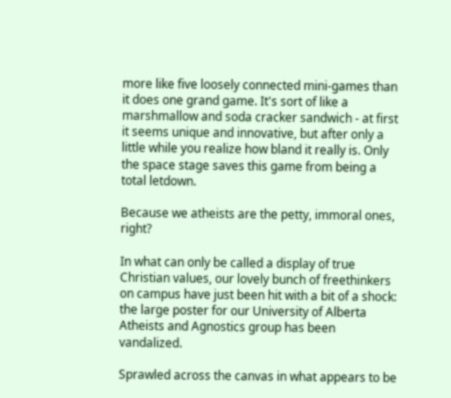more like five loosely connected mini-games than it does one grand game. It's sort of like a marshmallow and soda cracker sandwich - at first it seems unique and innovative, but after only a little while you realize how bland it really is. Only the space stage saves this game from being a total letdown.

Because we atheists are the petty, immoral ones, right?

In what can only be called a display of true Christian values, our lovely bunch of freethinkers on campus have just been hit with a bit of a shock: the large poster for our University of Alberta Atheists and Agnostics group has been vandalized.

Sprawled across the canvas in what appears to be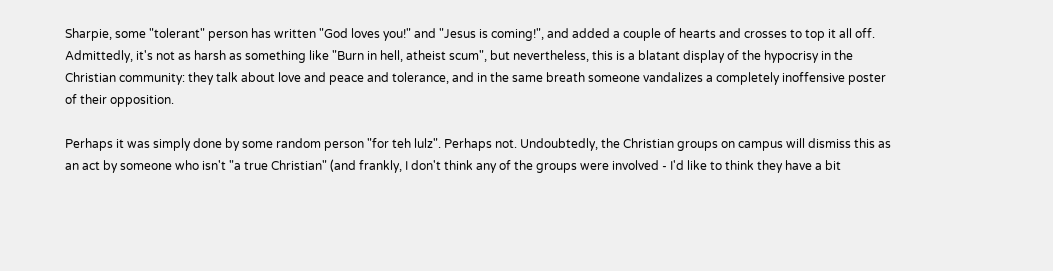Sharpie, some "tolerant" person has written "God loves you!" and "Jesus is coming!", and added a couple of hearts and crosses to top it all off. Admittedly, it's not as harsh as something like "Burn in hell, atheist scum", but nevertheless, this is a blatant display of the hypocrisy in the Christian community: they talk about love and peace and tolerance, and in the same breath someone vandalizes a completely inoffensive poster of their opposition.

Perhaps it was simply done by some random person "for teh lulz". Perhaps not. Undoubtedly, the Christian groups on campus will dismiss this as an act by someone who isn't "a true Christian" (and frankly, I don't think any of the groups were involved - I'd like to think they have a bit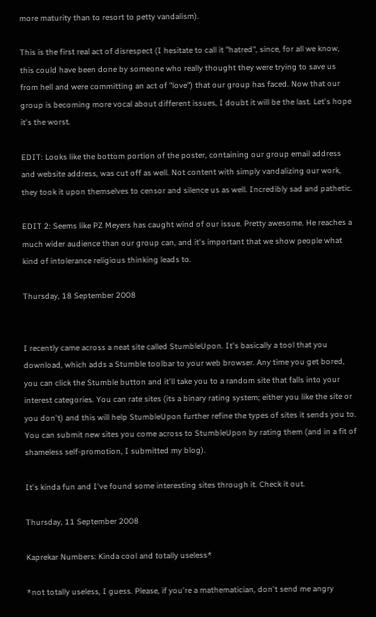more maturity than to resort to petty vandalism).

This is the first real act of disrespect (I hesitate to call it "hatred", since, for all we know, this could have been done by someone who really thought they were trying to save us from hell and were committing an act of "love") that our group has faced. Now that our group is becoming more vocal about different issues, I doubt it will be the last. Let's hope it's the worst.

EDIT: Looks like the bottom portion of the poster, containing our group email address and website address, was cut off as well. Not content with simply vandalizing our work, they took it upon themselves to censor and silence us as well. Incredibly sad and pathetic.

EDIT 2: Seems like PZ Meyers has caught wind of our issue. Pretty awesome. He reaches a much wider audience than our group can, and it's important that we show people what kind of intolerance religious thinking leads to.

Thursday, 18 September 2008


I recently came across a neat site called StumbleUpon. It's basically a tool that you download, which adds a Stumble toolbar to your web browser. Any time you get bored, you can click the Stumble button and it'll take you to a random site that falls into your interest categories. You can rate sites (its a binary rating system; either you like the site or you don't) and this will help StumbleUpon further refine the types of sites it sends you to. You can submit new sites you come across to StumbleUpon by rating them (and in a fit of shameless self-promotion, I submitted my blog).

It's kinda fun and I've found some interesting sites through it. Check it out.

Thursday, 11 September 2008

Kaprekar Numbers: Kinda cool and totally useless*

*not totally useless, I guess. Please, if you're a mathematician, don't send me angry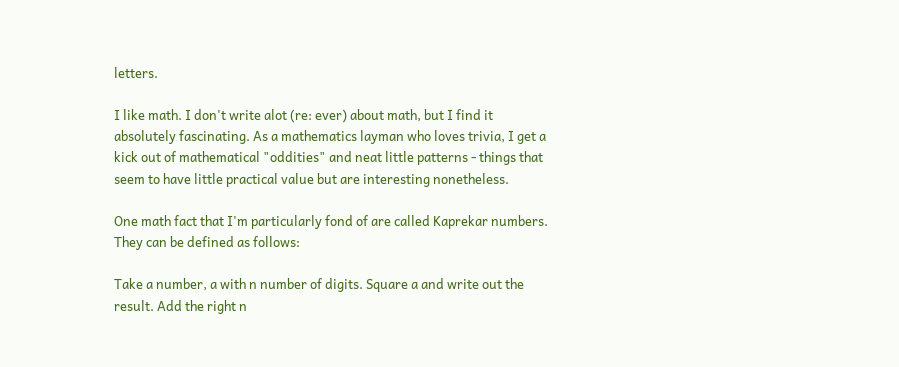letters.

I like math. I don't write alot (re: ever) about math, but I find it absolutely fascinating. As a mathematics layman who loves trivia, I get a kick out of mathematical "oddities" and neat little patterns - things that seem to have little practical value but are interesting nonetheless.

One math fact that I'm particularly fond of are called Kaprekar numbers. They can be defined as follows:

Take a number, a with n number of digits. Square a and write out the result. Add the right n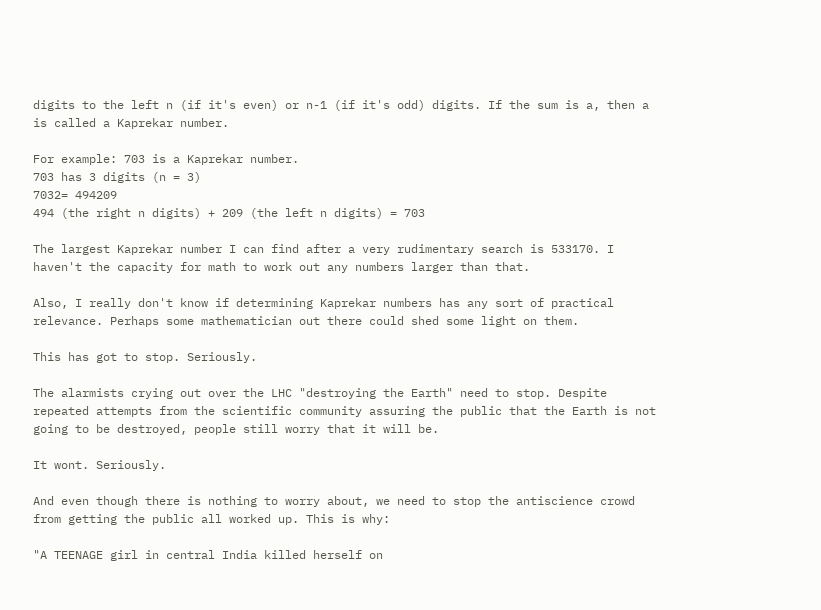digits to the left n (if it's even) or n-1 (if it's odd) digits. If the sum is a, then a is called a Kaprekar number.

For example: 703 is a Kaprekar number.
703 has 3 digits (n = 3)
7032= 494209
494 (the right n digits) + 209 (the left n digits) = 703

The largest Kaprekar number I can find after a very rudimentary search is 533170. I haven't the capacity for math to work out any numbers larger than that.

Also, I really don't know if determining Kaprekar numbers has any sort of practical relevance. Perhaps some mathematician out there could shed some light on them.

This has got to stop. Seriously.

The alarmists crying out over the LHC "destroying the Earth" need to stop. Despite repeated attempts from the scientific community assuring the public that the Earth is not going to be destroyed, people still worry that it will be.

It wont. Seriously.

And even though there is nothing to worry about, we need to stop the antiscience crowd from getting the public all worked up. This is why:

"A TEENAGE girl in central India killed herself on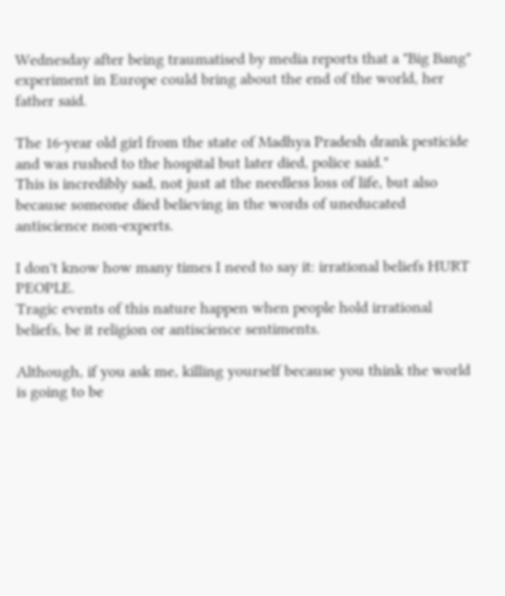Wednesday after being traumatised by media reports that a "Big Bang" experiment in Europe could bring about the end of the world, her father said.

The 16-year old girl from the state of Madhya Pradesh drank pesticide and was rushed to the hospital but later died, police said."
This is incredibly sad, not just at the needless loss of life, but also because someone died believing in the words of uneducated antiscience non-experts.

I don't know how many times I need to say it: irrational beliefs HURT PEOPLE.
Tragic events of this nature happen when people hold irrational beliefs, be it religion or antiscience sentiments.

Although, if you ask me, killing yourself because you think the world is going to be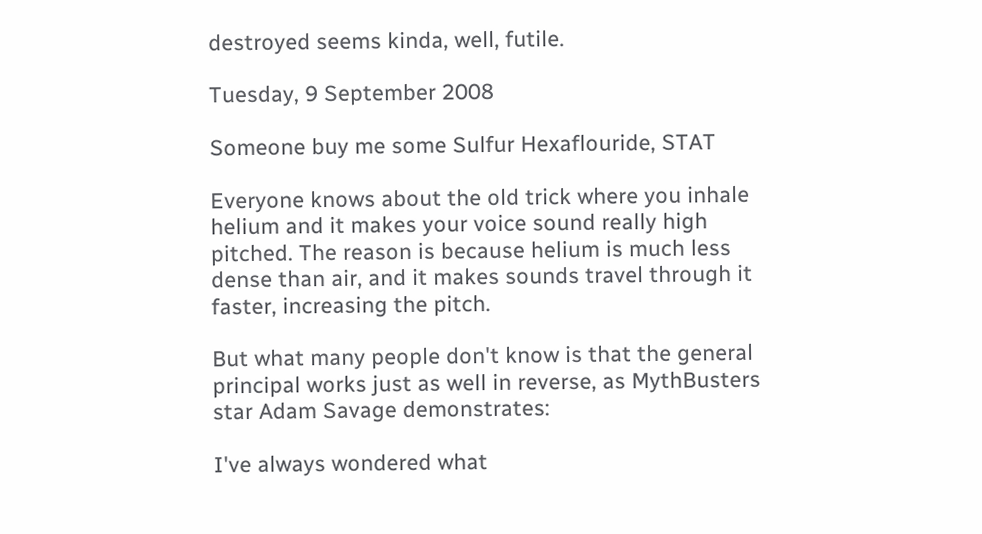destroyed seems kinda, well, futile.

Tuesday, 9 September 2008

Someone buy me some Sulfur Hexaflouride, STAT

Everyone knows about the old trick where you inhale helium and it makes your voice sound really high pitched. The reason is because helium is much less dense than air, and it makes sounds travel through it faster, increasing the pitch.

But what many people don't know is that the general principal works just as well in reverse, as MythBusters star Adam Savage demonstrates:

I've always wondered what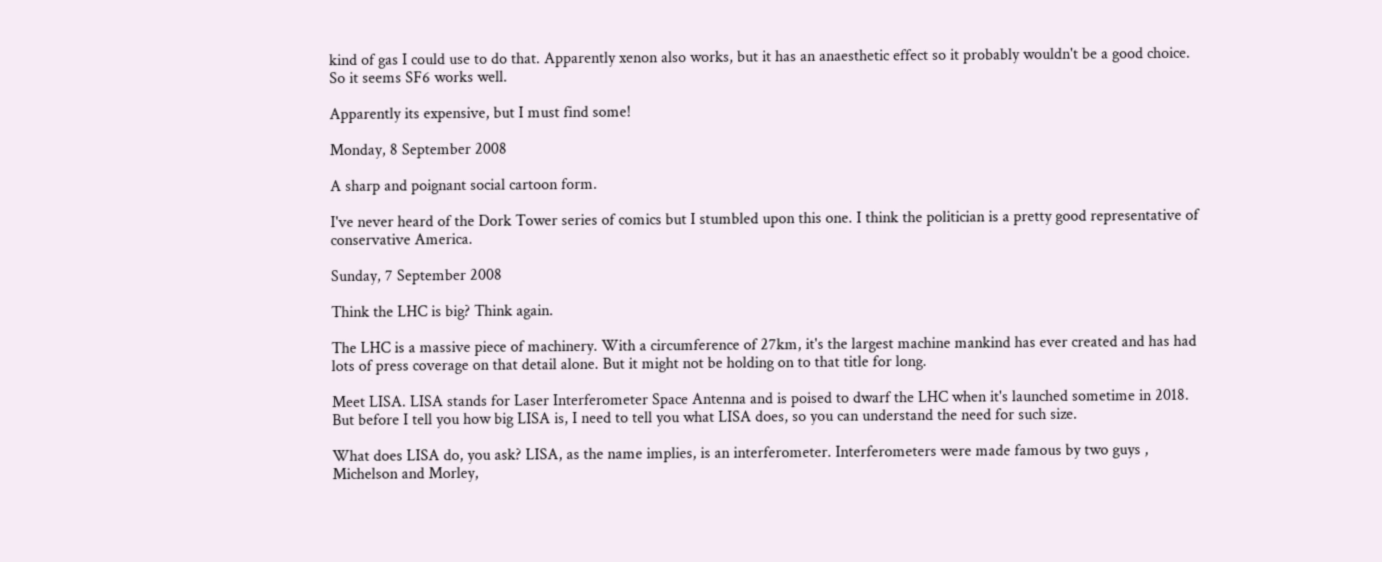kind of gas I could use to do that. Apparently xenon also works, but it has an anaesthetic effect so it probably wouldn't be a good choice. So it seems SF6 works well.

Apparently its expensive, but I must find some!

Monday, 8 September 2008

A sharp and poignant social cartoon form.

I've never heard of the Dork Tower series of comics but I stumbled upon this one. I think the politician is a pretty good representative of conservative America.

Sunday, 7 September 2008

Think the LHC is big? Think again.

The LHC is a massive piece of machinery. With a circumference of 27km, it's the largest machine mankind has ever created and has had lots of press coverage on that detail alone. But it might not be holding on to that title for long.

Meet LISA. LISA stands for Laser Interferometer Space Antenna and is poised to dwarf the LHC when it's launched sometime in 2018. But before I tell you how big LISA is, I need to tell you what LISA does, so you can understand the need for such size.

What does LISA do, you ask? LISA, as the name implies, is an interferometer. Interferometers were made famous by two guys , Michelson and Morley,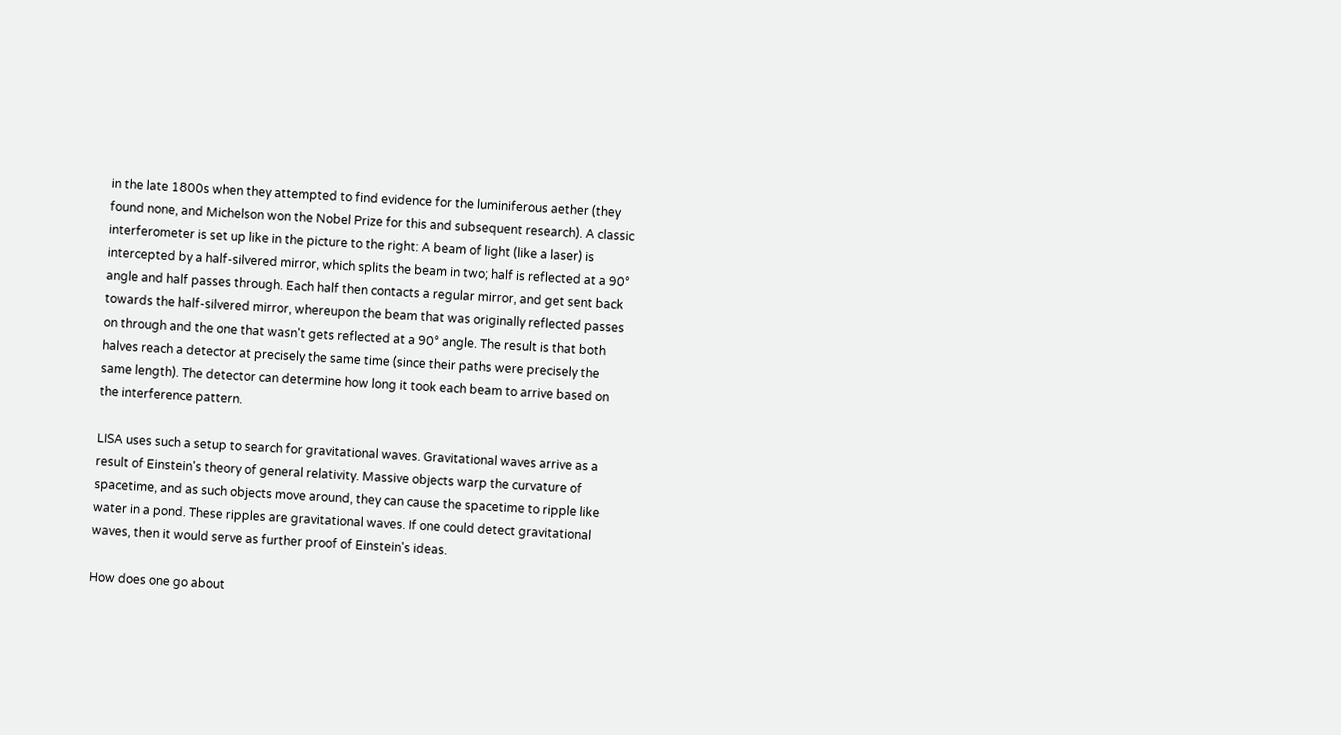in the late 1800s when they attempted to find evidence for the luminiferous aether (they found none, and Michelson won the Nobel Prize for this and subsequent research). A classic interferometer is set up like in the picture to the right: A beam of light (like a laser) is intercepted by a half-silvered mirror, which splits the beam in two; half is reflected at a 90° angle and half passes through. Each half then contacts a regular mirror, and get sent back towards the half-silvered mirror, whereupon the beam that was originally reflected passes on through and the one that wasn't gets reflected at a 90° angle. The result is that both halves reach a detector at precisely the same time (since their paths were precisely the same length). The detector can determine how long it took each beam to arrive based on the interference pattern.

LISA uses such a setup to search for gravitational waves. Gravitational waves arrive as a result of Einstein's theory of general relativity. Massive objects warp the curvature of spacetime, and as such objects move around, they can cause the spacetime to ripple like water in a pond. These ripples are gravitational waves. If one could detect gravitational waves, then it would serve as further proof of Einstein's ideas.

How does one go about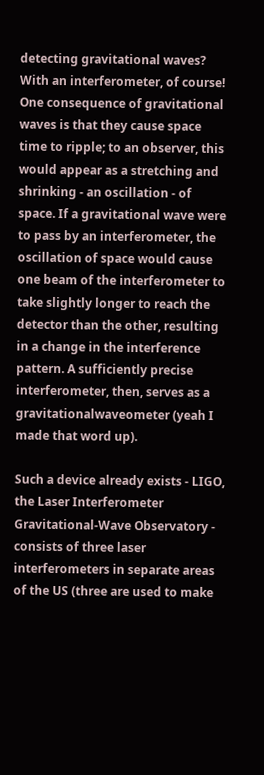detecting gravitational waves? With an interferometer, of course! One consequence of gravitational waves is that they cause space time to ripple; to an observer, this would appear as a stretching and shrinking - an oscillation - of space. If a gravitational wave were to pass by an interferometer, the oscillation of space would cause one beam of the interferometer to take slightly longer to reach the detector than the other, resulting in a change in the interference pattern. A sufficiently precise interferometer, then, serves as a gravitationalwaveometer (yeah I made that word up).

Such a device already exists - LIGO, the Laser Interferometer Gravitational-Wave Observatory - consists of three laser interferometers in separate areas of the US (three are used to make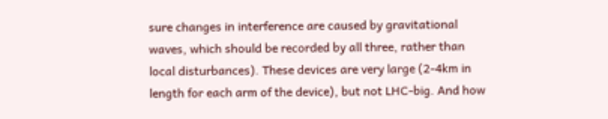sure changes in interference are caused by gravitational waves, which should be recorded by all three, rather than local disturbances). These devices are very large (2-4km in length for each arm of the device), but not LHC-big. And how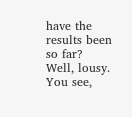have the results been so far? Well, lousy. You see,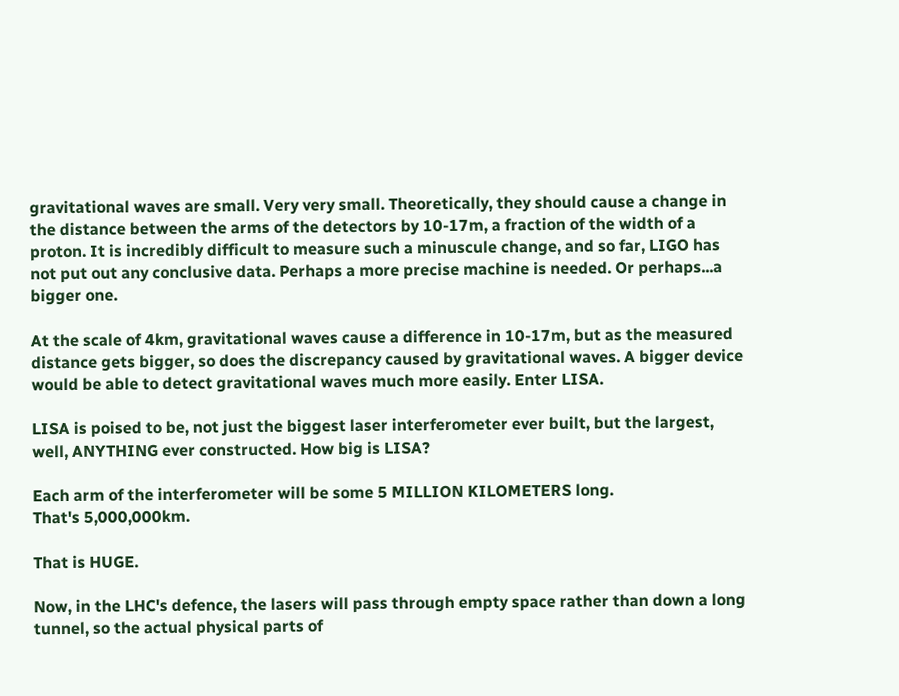gravitational waves are small. Very very small. Theoretically, they should cause a change in the distance between the arms of the detectors by 10-17m, a fraction of the width of a proton. It is incredibly difficult to measure such a minuscule change, and so far, LIGO has not put out any conclusive data. Perhaps a more precise machine is needed. Or perhaps...a bigger one.

At the scale of 4km, gravitational waves cause a difference in 10-17m, but as the measured distance gets bigger, so does the discrepancy caused by gravitational waves. A bigger device would be able to detect gravitational waves much more easily. Enter LISA.

LISA is poised to be, not just the biggest laser interferometer ever built, but the largest, well, ANYTHING ever constructed. How big is LISA?

Each arm of the interferometer will be some 5 MILLION KILOMETERS long.
That's 5,000,000km.

That is HUGE.

Now, in the LHC's defence, the lasers will pass through empty space rather than down a long tunnel, so the actual physical parts of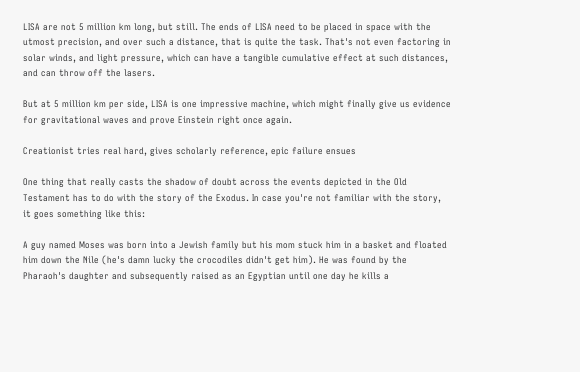LISA are not 5 million km long, but still. The ends of LISA need to be placed in space with the utmost precision, and over such a distance, that is quite the task. That's not even factoring in solar winds, and light pressure, which can have a tangible cumulative effect at such distances, and can throw off the lasers.

But at 5 million km per side, LISA is one impressive machine, which might finally give us evidence for gravitational waves and prove Einstein right once again.

Creationist tries real hard, gives scholarly reference, epic failure ensues

One thing that really casts the shadow of doubt across the events depicted in the Old Testament has to do with the story of the Exodus. In case you're not familiar with the story, it goes something like this:

A guy named Moses was born into a Jewish family but his mom stuck him in a basket and floated him down the Nile (he's damn lucky the crocodiles didn't get him). He was found by the Pharaoh's daughter and subsequently raised as an Egyptian until one day he kills a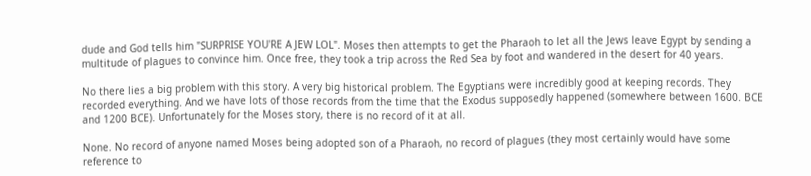dude and God tells him "SURPRISE YOU'RE A JEW LOL". Moses then attempts to get the Pharaoh to let all the Jews leave Egypt by sending a multitude of plagues to convince him. Once free, they took a trip across the Red Sea by foot and wandered in the desert for 40 years.

No there lies a big problem with this story. A very big historical problem. The Egyptians were incredibly good at keeping records. They recorded everything. And we have lots of those records from the time that the Exodus supposedly happened (somewhere between 1600. BCE and 1200 BCE). Unfortunately for the Moses story, there is no record of it at all.

None. No record of anyone named Moses being adopted son of a Pharaoh, no record of plagues (they most certainly would have some reference to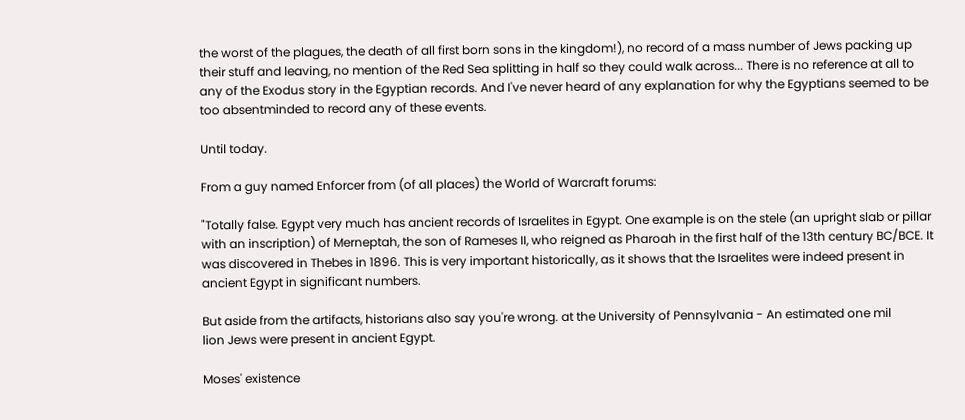the worst of the plagues, the death of all first born sons in the kingdom!), no record of a mass number of Jews packing up their stuff and leaving, no mention of the Red Sea splitting in half so they could walk across... There is no reference at all to any of the Exodus story in the Egyptian records. And I've never heard of any explanation for why the Egyptians seemed to be too absentminded to record any of these events.

Until today.

From a guy named Enforcer from (of all places) the World of Warcraft forums:

"Totally false. Egypt very much has ancient records of Israelites in Egypt. One example is on the stele (an upright slab or pillar with an inscription) of Merneptah, the son of Rameses II, who reigned as Pharoah in the first half of the 13th century BC/BCE. It was discovered in Thebes in 1896. This is very important historically, as it shows that the Israelites were indeed present in ancient Egypt in significant numbers.

But aside from the artifacts, historians also say you're wrong. at the University of Pennsylvania - An estimated one mil
lion Jews were present in ancient Egypt.

Moses' existence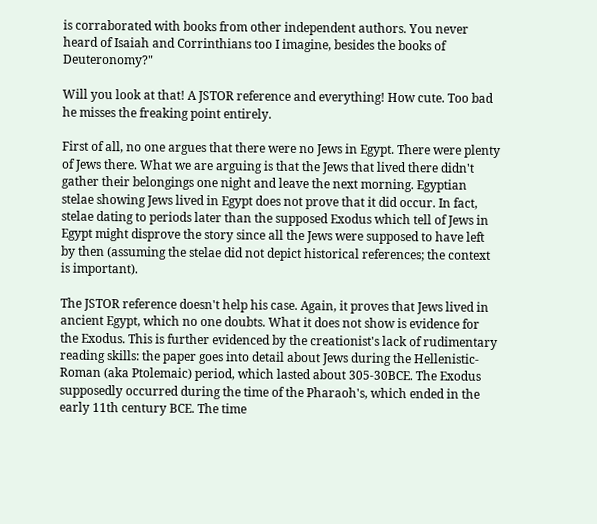is corraborated with books from other independent authors. You never heard of Isaiah and Corrinthians too I imagine, besides the books of Deuteronomy?"

Will you look at that! A JSTOR reference and everything! How cute. Too bad he misses the freaking point entirely.

First of all, no one argues that there were no Jews in Egypt. There were plenty of Jews there. What we are arguing is that the Jews that lived there didn't gather their belongings one night and leave the next morning. Egyptian stelae showing Jews lived in Egypt does not prove that it did occur. In fact, stelae dating to periods later than the supposed Exodus which tell of Jews in Egypt might disprove the story since all the Jews were supposed to have left by then (assuming the stelae did not depict historical references; the context is important).

The JSTOR reference doesn't help his case. Again, it proves that Jews lived in ancient Egypt, which no one doubts. What it does not show is evidence for the Exodus. This is further evidenced by the creationist's lack of rudimentary reading skills: the paper goes into detail about Jews during the Hellenistic-Roman (aka Ptolemaic) period, which lasted about 305-30BCE. The Exodus supposedly occurred during the time of the Pharaoh's, which ended in the early 11th century BCE. The time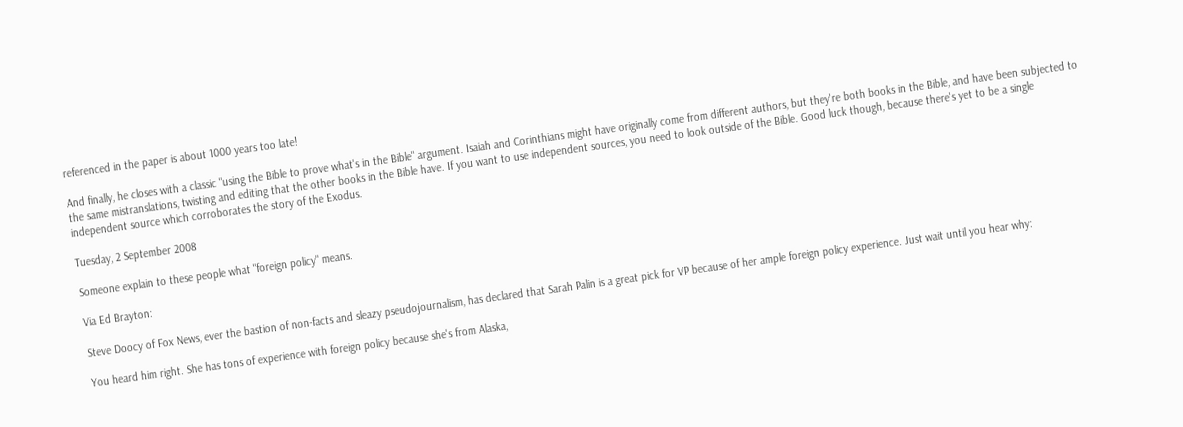referenced in the paper is about 1000 years too late!

And finally, he closes with a classic "using the Bible to prove what's in the Bible" argument. Isaiah and Corinthians might have originally come from different authors, but they're both books in the Bible, and have been subjected to the same mistranslations, twisting and editing that the other books in the Bible have. If you want to use independent sources, you need to look outside of the Bible. Good luck though, because there's yet to be a single independent source which corroborates the story of the Exodus.

Tuesday, 2 September 2008

Someone explain to these people what "foreign policy" means.

Via Ed Brayton:

Steve Doocy of Fox News, ever the bastion of non-facts and sleazy pseudojournalism, has declared that Sarah Palin is a great pick for VP because of her ample foreign policy experience. Just wait until you hear why:

You heard him right. She has tons of experience with foreign policy because she's from Alaska,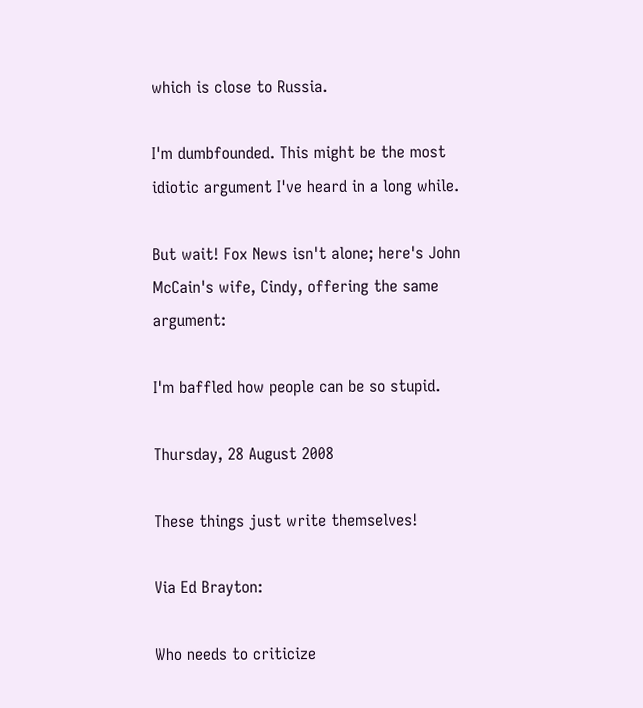which is close to Russia.

I'm dumbfounded. This might be the most idiotic argument I've heard in a long while.

But wait! Fox News isn't alone; here's John McCain's wife, Cindy, offering the same argument:

I'm baffled how people can be so stupid.

Thursday, 28 August 2008

These things just write themselves!

Via Ed Brayton:

Who needs to criticize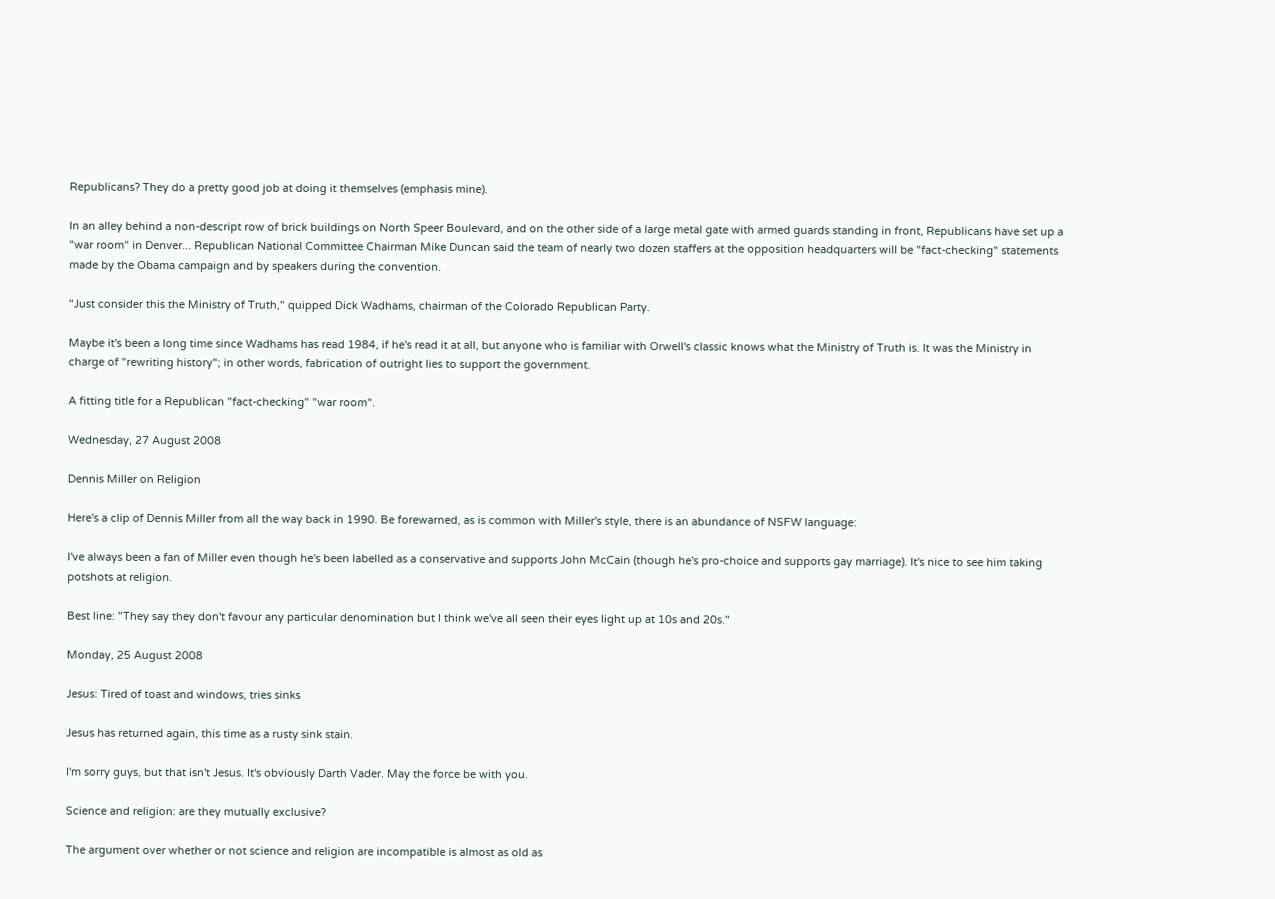Republicans? They do a pretty good job at doing it themselves (emphasis mine).

In an alley behind a non-descript row of brick buildings on North Speer Boulevard, and on the other side of a large metal gate with armed guards standing in front, Republicans have set up a "war room" in Denver... Republican National Committee Chairman Mike Duncan said the team of nearly two dozen staffers at the opposition headquarters will be "fact-checking" statements made by the Obama campaign and by speakers during the convention.

"Just consider this the Ministry of Truth," quipped Dick Wadhams, chairman of the Colorado Republican Party.

Maybe it's been a long time since Wadhams has read 1984, if he's read it at all, but anyone who is familiar with Orwell's classic knows what the Ministry of Truth is. It was the Ministry in charge of "rewriting history"; in other words, fabrication of outright lies to support the government.

A fitting title for a Republican "fact-checking" "war room".

Wednesday, 27 August 2008

Dennis Miller on Religion

Here's a clip of Dennis Miller from all the way back in 1990. Be forewarned, as is common with Miller's style, there is an abundance of NSFW language:

I've always been a fan of Miller even though he's been labelled as a conservative and supports John McCain (though he's pro-choice and supports gay marriage). It's nice to see him taking potshots at religion.

Best line: "They say they don't favour any particular denomination but I think we've all seen their eyes light up at 10s and 20s."

Monday, 25 August 2008

Jesus: Tired of toast and windows, tries sinks

Jesus has returned again, this time as a rusty sink stain.

I'm sorry guys, but that isn't Jesus. It's obviously Darth Vader. May the force be with you.

Science and religion: are they mutually exclusive?

The argument over whether or not science and religion are incompatible is almost as old as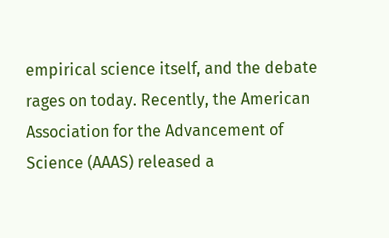empirical science itself, and the debate rages on today. Recently, the American Association for the Advancement of Science (AAAS) released a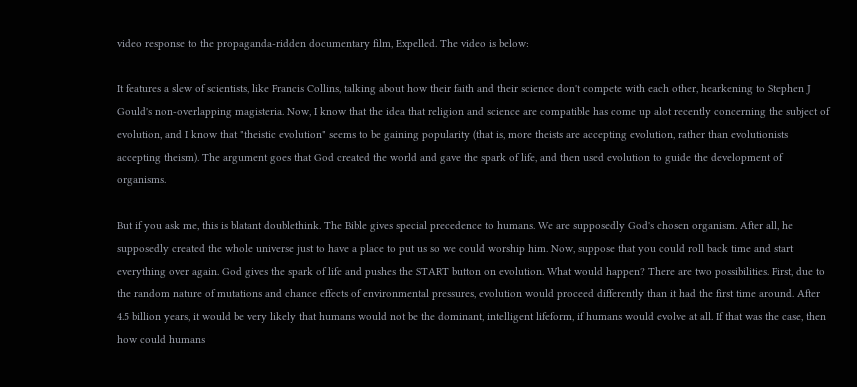video response to the propaganda-ridden documentary film, Expelled. The video is below:

It features a slew of scientists, like Francis Collins, talking about how their faith and their science don't compete with each other, hearkening to Stephen J Gould's non-overlapping magisteria. Now, I know that the idea that religion and science are compatible has come up alot recently concerning the subject of evolution, and I know that "theistic evolution" seems to be gaining popularity (that is, more theists are accepting evolution, rather than evolutionists accepting theism). The argument goes that God created the world and gave the spark of life, and then used evolution to guide the development of organisms.

But if you ask me, this is blatant doublethink. The Bible gives special precedence to humans. We are supposedly God's chosen organism. After all, he supposedly created the whole universe just to have a place to put us so we could worship him. Now, suppose that you could roll back time and start everything over again. God gives the spark of life and pushes the START button on evolution. What would happen? There are two possibilities. First, due to the random nature of mutations and chance effects of environmental pressures, evolution would proceed differently than it had the first time around. After 4.5 billion years, it would be very likely that humans would not be the dominant, intelligent lifeform, if humans would evolve at all. If that was the case, then how could humans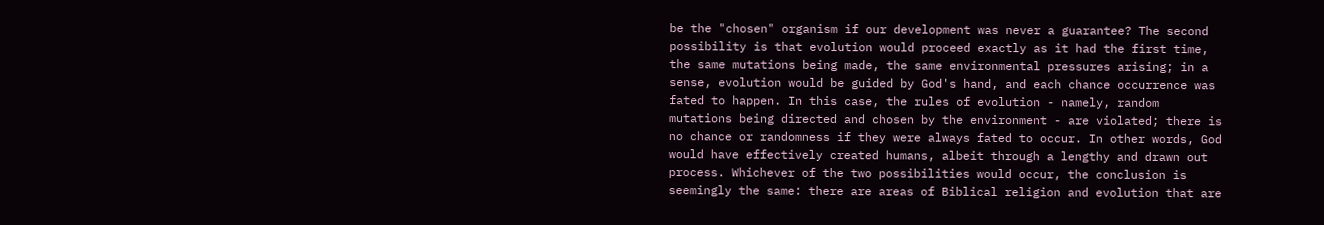be the "chosen" organism if our development was never a guarantee? The second possibility is that evolution would proceed exactly as it had the first time, the same mutations being made, the same environmental pressures arising; in a sense, evolution would be guided by God's hand, and each chance occurrence was fated to happen. In this case, the rules of evolution - namely, random mutations being directed and chosen by the environment - are violated; there is no chance or randomness if they were always fated to occur. In other words, God would have effectively created humans, albeit through a lengthy and drawn out process. Whichever of the two possibilities would occur, the conclusion is seemingly the same: there are areas of Biblical religion and evolution that are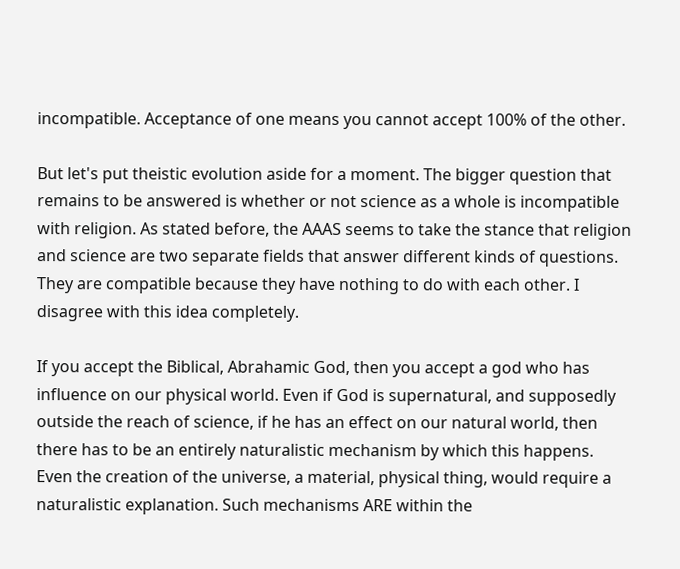incompatible. Acceptance of one means you cannot accept 100% of the other.

But let's put theistic evolution aside for a moment. The bigger question that remains to be answered is whether or not science as a whole is incompatible with religion. As stated before, the AAAS seems to take the stance that religion and science are two separate fields that answer different kinds of questions. They are compatible because they have nothing to do with each other. I disagree with this idea completely.

If you accept the Biblical, Abrahamic God, then you accept a god who has influence on our physical world. Even if God is supernatural, and supposedly outside the reach of science, if he has an effect on our natural world, then there has to be an entirely naturalistic mechanism by which this happens. Even the creation of the universe, a material, physical thing, would require a naturalistic explanation. Such mechanisms ARE within the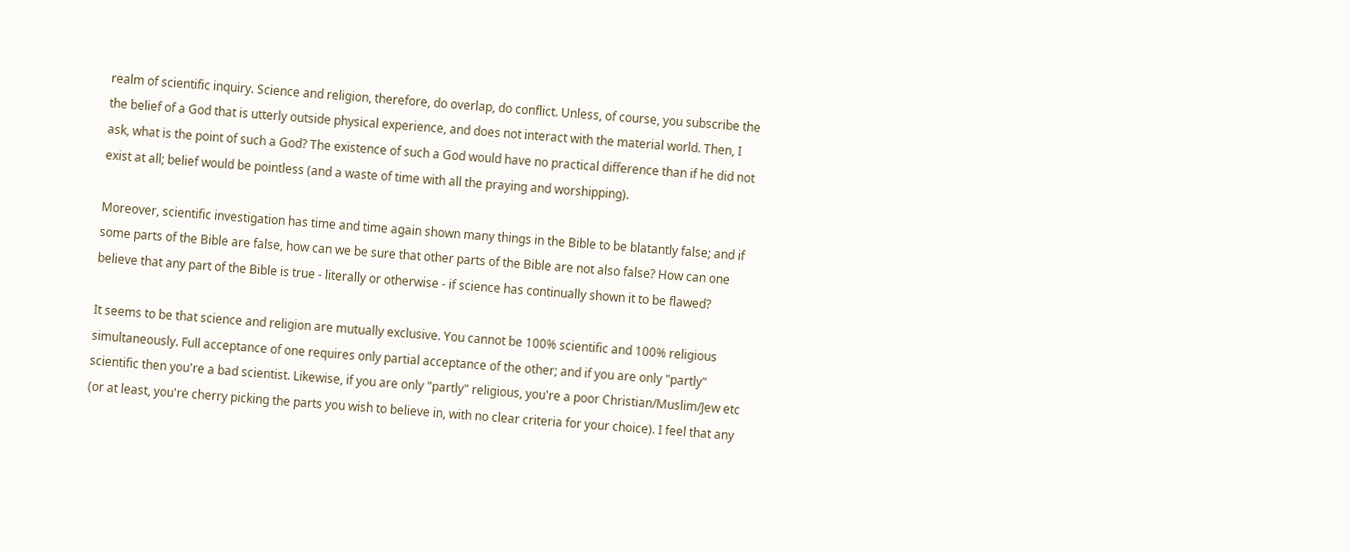realm of scientific inquiry. Science and religion, therefore, do overlap, do conflict. Unless, of course, you subscribe the the belief of a God that is utterly outside physical experience, and does not interact with the material world. Then, I ask, what is the point of such a God? The existence of such a God would have no practical difference than if he did not exist at all; belief would be pointless (and a waste of time with all the praying and worshipping).

Moreover, scientific investigation has time and time again shown many things in the Bible to be blatantly false; and if some parts of the Bible are false, how can we be sure that other parts of the Bible are not also false? How can one believe that any part of the Bible is true - literally or otherwise - if science has continually shown it to be flawed?

It seems to be that science and religion are mutually exclusive. You cannot be 100% scientific and 100% religious simultaneously. Full acceptance of one requires only partial acceptance of the other; and if you are only "partly" scientific then you're a bad scientist. Likewise, if you are only "partly" religious, you're a poor Christian/Muslim/Jew etc (or at least, you're cherry picking the parts you wish to believe in, with no clear criteria for your choice). I feel that any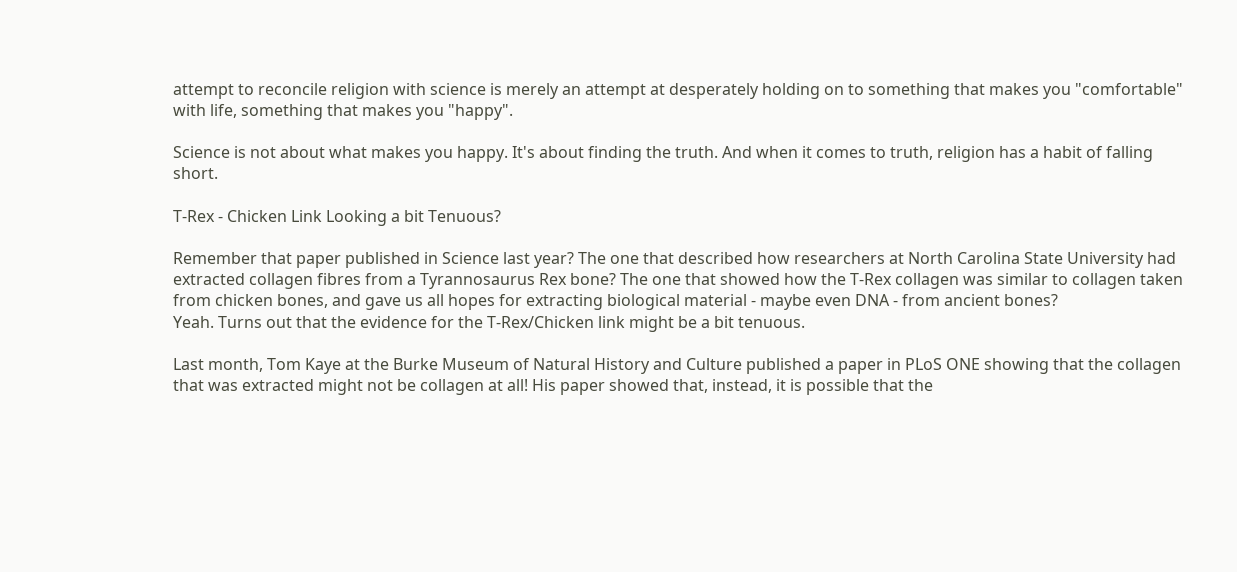attempt to reconcile religion with science is merely an attempt at desperately holding on to something that makes you "comfortable" with life, something that makes you "happy".

Science is not about what makes you happy. It's about finding the truth. And when it comes to truth, religion has a habit of falling short.

T-Rex - Chicken Link Looking a bit Tenuous?

Remember that paper published in Science last year? The one that described how researchers at North Carolina State University had extracted collagen fibres from a Tyrannosaurus Rex bone? The one that showed how the T-Rex collagen was similar to collagen taken from chicken bones, and gave us all hopes for extracting biological material - maybe even DNA - from ancient bones?
Yeah. Turns out that the evidence for the T-Rex/Chicken link might be a bit tenuous.

Last month, Tom Kaye at the Burke Museum of Natural History and Culture published a paper in PLoS ONE showing that the collagen that was extracted might not be collagen at all! His paper showed that, instead, it is possible that the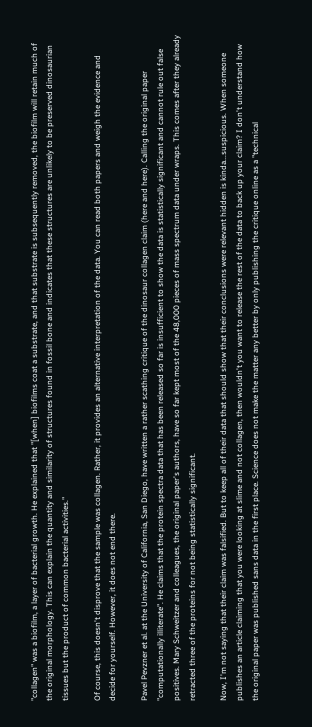"collagen" was a biofilm, a layer of bacterial growth. He explained that "[when] biofilms coat a substrate, and that substrate is subsequently removed, the biofilm will retain much of the original morphology. This can explain the quantity and similarity of structures found in fossil bone and indicates that these structures are unlikely to be preserved dinosaurian tissues but the product of common bacterial activities."

Of course, this doesn't disprove that the sample was collagen. Rather, it provides an alternative interpretation of the data. You can read both papers and weigh the evidence and decide for yourself. However, it does not end there.

Pavel Pevzner et al. at the University of California, San Diego, have written a rather scathing critique of the dinosaur collagen claim (here and here). Calling the original paper "computationally illiterate". He claims that the protein spectra data that has been released so far is insufficient to show the data is statistically significant and cannot rule out false positives. Mary Schweitzer and colleagues, the original paper's authors, have so far kept most of the 48,000 pieces of mass spectrum data under wraps. This comes after they already retracted three of the proteins for not being statistically significant.

Now, I'm not saying that their claim was falsified. But to keep all of their data that should show that their conclusions were relevant hidden is kinda...suspicious. When someone publishes an article claiming that you were looking at slime and not collagen, then wouldn't you want to release the rest of the data to back up your claim? I don't understand how the original paper was published sans data in the first place. Science does not make the matter any better by only publishing the critique online as a "technical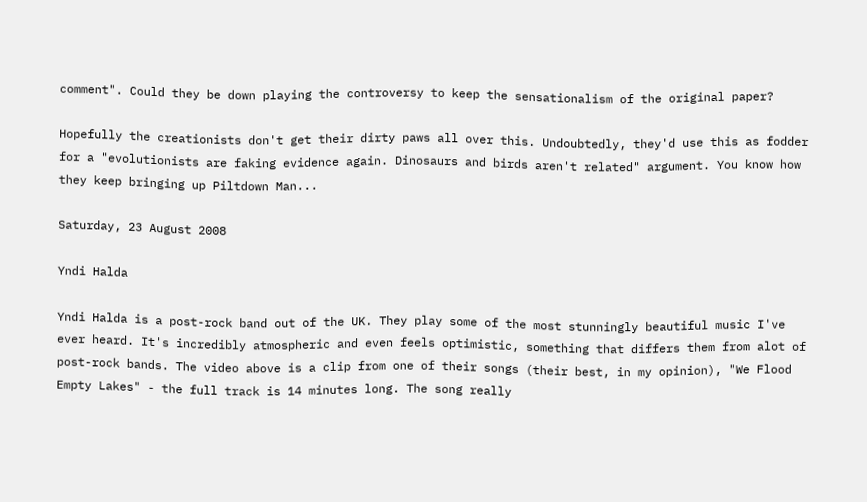comment". Could they be down playing the controversy to keep the sensationalism of the original paper?

Hopefully the creationists don't get their dirty paws all over this. Undoubtedly, they'd use this as fodder for a "evolutionists are faking evidence again. Dinosaurs and birds aren't related" argument. You know how they keep bringing up Piltdown Man...

Saturday, 23 August 2008

Yndi Halda

Yndi Halda is a post-rock band out of the UK. They play some of the most stunningly beautiful music I've ever heard. It's incredibly atmospheric and even feels optimistic, something that differs them from alot of post-rock bands. The video above is a clip from one of their songs (their best, in my opinion), "We Flood Empty Lakes" - the full track is 14 minutes long. The song really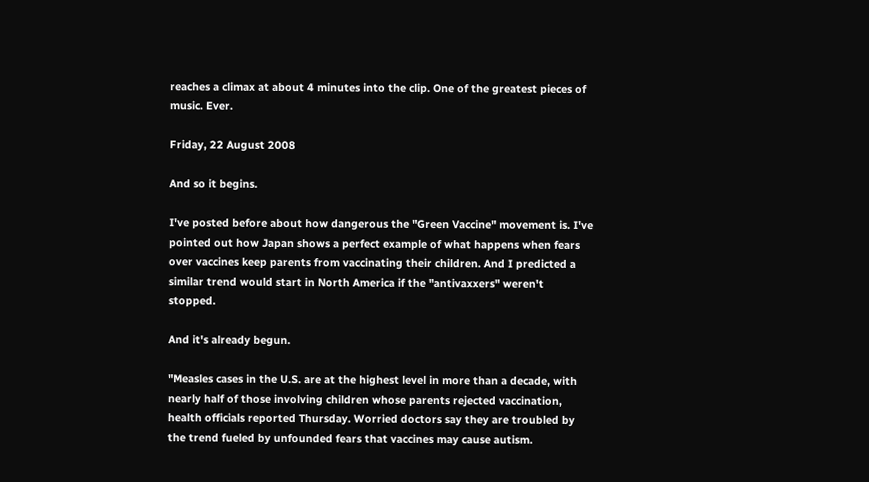reaches a climax at about 4 minutes into the clip. One of the greatest pieces of music. Ever.

Friday, 22 August 2008

And so it begins.

I've posted before about how dangerous the "Green Vaccine" movement is. I've pointed out how Japan shows a perfect example of what happens when fears over vaccines keep parents from vaccinating their children. And I predicted a similar trend would start in North America if the "antivaxxers" weren't stopped.

And it's already begun.

"Measles cases in the U.S. are at the highest level in more than a decade, with nearly half of those involving children whose parents rejected vaccination, health officials reported Thursday. Worried doctors say they are troubled by the trend fueled by unfounded fears that vaccines may cause autism.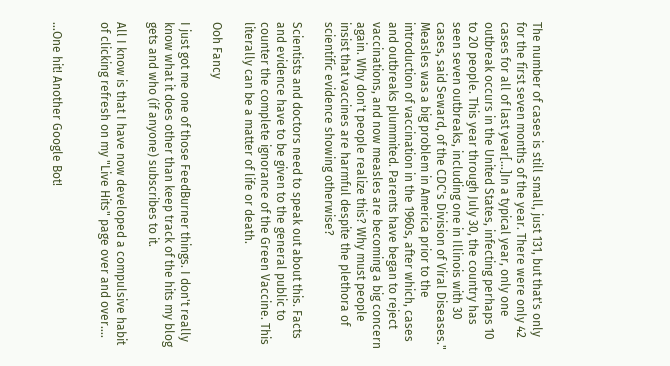The number of cases is still small, just 131, but that's only for the first seven months of the year. There were only 42 cases for all of last year[...]In a typical year, only one outbreak occurs in the United States, infecting perhaps 10 to 20 people. This year through July 30, the country has seen seven outbreaks, including one in Illinois with 30 cases, said Seward, of the CDC's Division of Viral Diseases."
Measles was a big problem in America prior to the introduction of vaccination in the 1960s, after which, cases and outbreaks plummited. Parents have began to reject vaccinations, and now measles are becoming a big concern again. Why don't people realize this? Why must people insist that vaccines are harmful despite the plethora of scientific evidence showing otherwise?

Scientists and doctors need to speak out about this. Facts and evidence have to be given to the general public to counter the complete ignorance of the Green Vaccine. This literally can be a matter of life or death.

Ooh Fancy

I just got me one of those FeedBurner things. I don't really know what it does other than keep track of the hits my blog gets and who (if anyone) subscribes to it.

All I know is that I have now developed a compulsive habit of clicking refresh on my "Live Hits" page over and over....


...One hit! Another Google Bot!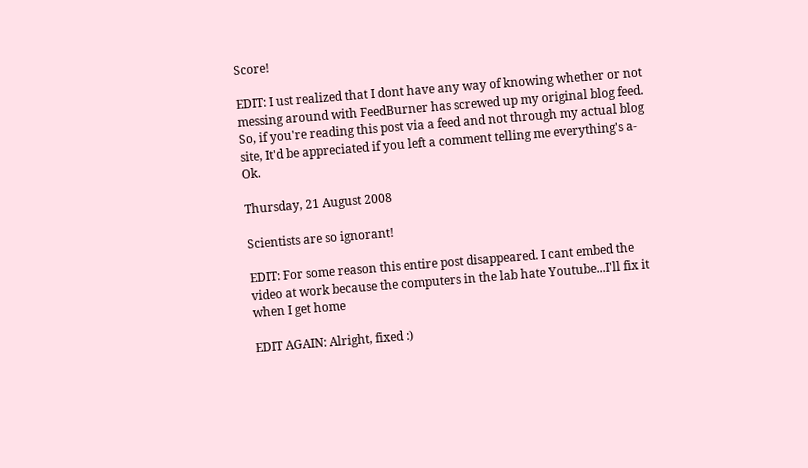Score!

EDIT: I ust realized that I dont have any way of knowing whether or not messing around with FeedBurner has screwed up my original blog feed. So, if you're reading this post via a feed and not through my actual blog site, It'd be appreciated if you left a comment telling me everything's a-Ok.

Thursday, 21 August 2008

Scientists are so ignorant!

EDIT: For some reason this entire post disappeared. I cant embed the video at work because the computers in the lab hate Youtube...I'll fix it when I get home

EDIT AGAIN: Alright, fixed :)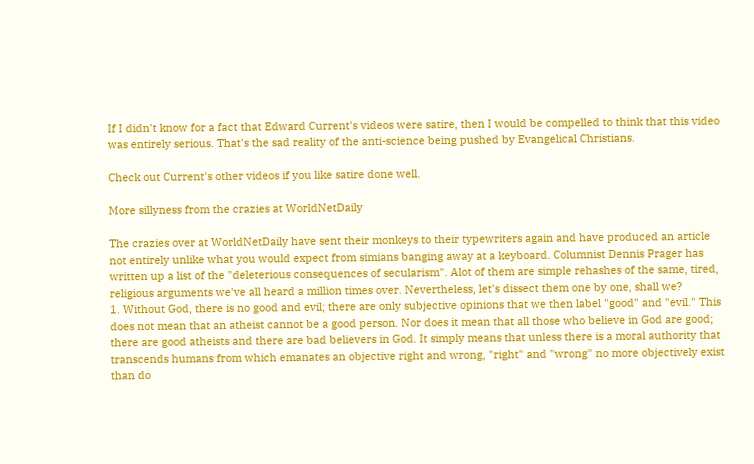If I didn't know for a fact that Edward Current's videos were satire, then I would be compelled to think that this video was entirely serious. That's the sad reality of the anti-science being pushed by Evangelical Christians.

Check out Current's other videos if you like satire done well.

More sillyness from the crazies at WorldNetDaily

The crazies over at WorldNetDaily have sent their monkeys to their typewriters again and have produced an article not entirely unlike what you would expect from simians banging away at a keyboard. Columnist Dennis Prager has written up a list of the "deleterious consequences of secularism". Alot of them are simple rehashes of the same, tired, religious arguments we've all heard a million times over. Nevertheless, let's dissect them one by one, shall we?
1. Without God, there is no good and evil; there are only subjective opinions that we then label "good" and "evil." This does not mean that an atheist cannot be a good person. Nor does it mean that all those who believe in God are good; there are good atheists and there are bad believers in God. It simply means that unless there is a moral authority that transcends humans from which emanates an objective right and wrong, "right" and "wrong" no more objectively exist than do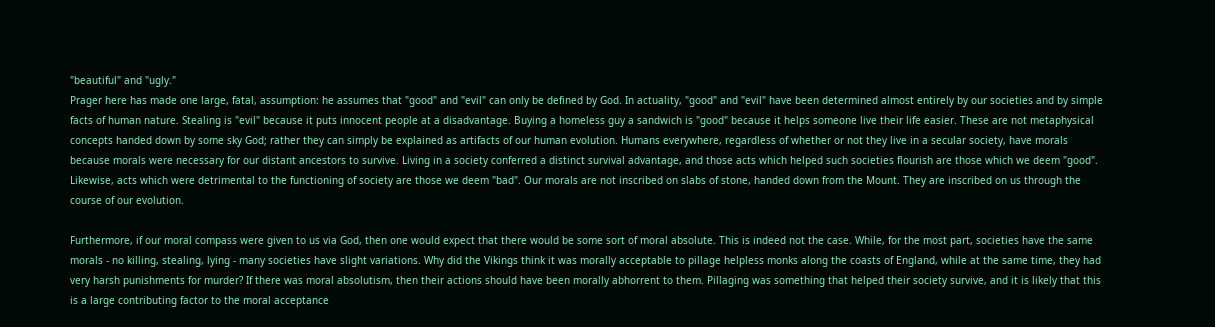"beautiful" and "ugly."
Prager here has made one large, fatal, assumption: he assumes that "good" and "evil" can only be defined by God. In actuality, "good" and "evil" have been determined almost entirely by our societies and by simple facts of human nature. Stealing is "evil" because it puts innocent people at a disadvantage. Buying a homeless guy a sandwich is "good" because it helps someone live their life easier. These are not metaphysical concepts handed down by some sky God; rather they can simply be explained as artifacts of our human evolution. Humans everywhere, regardless of whether or not they live in a secular society, have morals because morals were necessary for our distant ancestors to survive. Living in a society conferred a distinct survival advantage, and those acts which helped such societies flourish are those which we deem "good". Likewise, acts which were detrimental to the functioning of society are those we deem "bad". Our morals are not inscribed on slabs of stone, handed down from the Mount. They are inscribed on us through the course of our evolution.

Furthermore, if our moral compass were given to us via God, then one would expect that there would be some sort of moral absolute. This is indeed not the case. While, for the most part, societies have the same morals - no killing, stealing, lying - many societies have slight variations. Why did the Vikings think it was morally acceptable to pillage helpless monks along the coasts of England, while at the same time, they had very harsh punishments for murder? If there was moral absolutism, then their actions should have been morally abhorrent to them. Pillaging was something that helped their society survive, and it is likely that this is a large contributing factor to the moral acceptance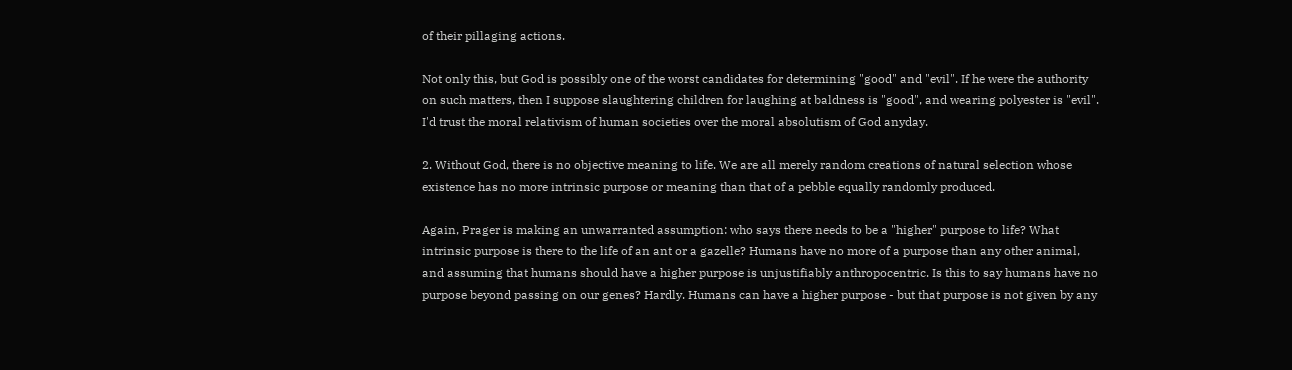of their pillaging actions.

Not only this, but God is possibly one of the worst candidates for determining "good" and "evil". If he were the authority on such matters, then I suppose slaughtering children for laughing at baldness is "good", and wearing polyester is "evil". I'd trust the moral relativism of human societies over the moral absolutism of God anyday.

2. Without God, there is no objective meaning to life. We are all merely random creations of natural selection whose existence has no more intrinsic purpose or meaning than that of a pebble equally randomly produced.

Again, Prager is making an unwarranted assumption: who says there needs to be a "higher" purpose to life? What intrinsic purpose is there to the life of an ant or a gazelle? Humans have no more of a purpose than any other animal, and assuming that humans should have a higher purpose is unjustifiably anthropocentric. Is this to say humans have no purpose beyond passing on our genes? Hardly. Humans can have a higher purpose - but that purpose is not given by any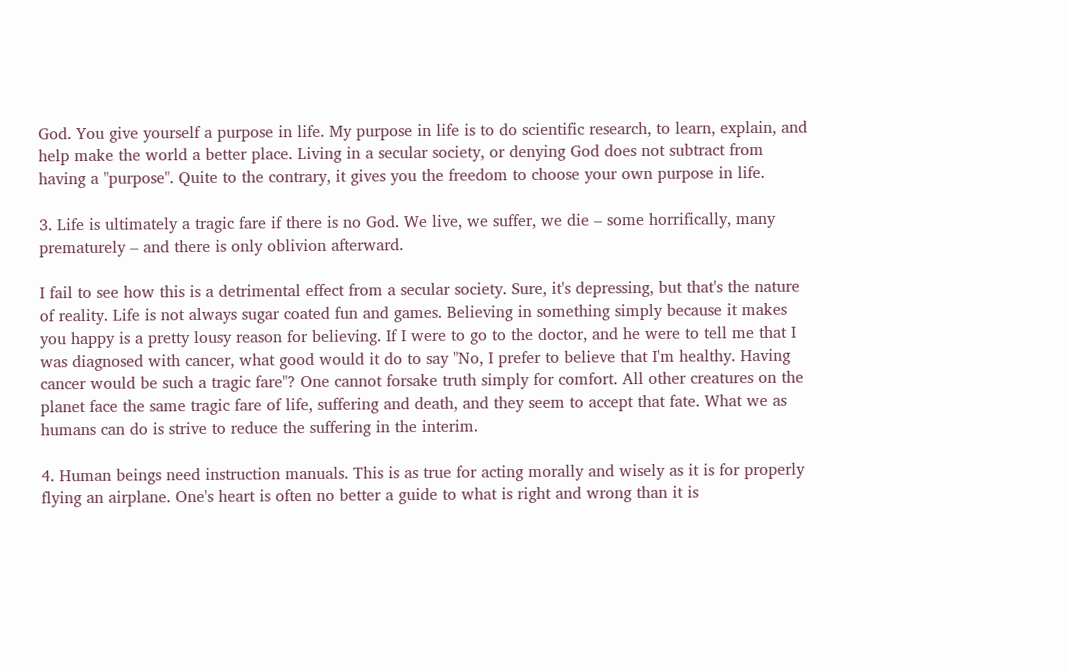God. You give yourself a purpose in life. My purpose in life is to do scientific research, to learn, explain, and help make the world a better place. Living in a secular society, or denying God does not subtract from having a "purpose". Quite to the contrary, it gives you the freedom to choose your own purpose in life.

3. Life is ultimately a tragic fare if there is no God. We live, we suffer, we die – some horrifically, many prematurely – and there is only oblivion afterward.

I fail to see how this is a detrimental effect from a secular society. Sure, it's depressing, but that's the nature of reality. Life is not always sugar coated fun and games. Believing in something simply because it makes you happy is a pretty lousy reason for believing. If I were to go to the doctor, and he were to tell me that I was diagnosed with cancer, what good would it do to say "No, I prefer to believe that I'm healthy. Having cancer would be such a tragic fare"? One cannot forsake truth simply for comfort. All other creatures on the planet face the same tragic fare of life, suffering and death, and they seem to accept that fate. What we as humans can do is strive to reduce the suffering in the interim.

4. Human beings need instruction manuals. This is as true for acting morally and wisely as it is for properly flying an airplane. One's heart is often no better a guide to what is right and wrong than it is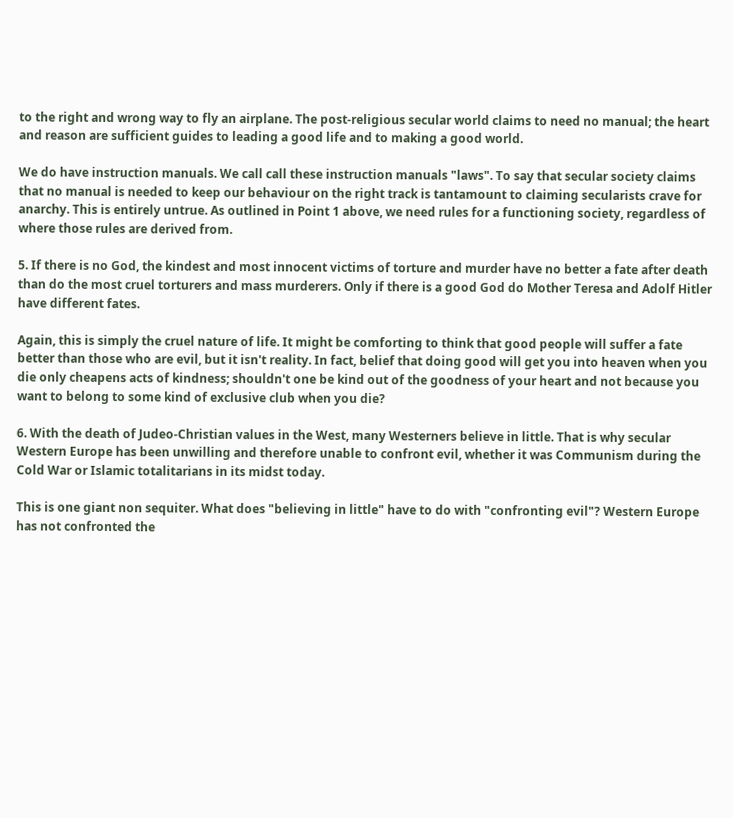to the right and wrong way to fly an airplane. The post-religious secular world claims to need no manual; the heart and reason are sufficient guides to leading a good life and to making a good world.

We do have instruction manuals. We call call these instruction manuals "laws". To say that secular society claims that no manual is needed to keep our behaviour on the right track is tantamount to claiming secularists crave for anarchy. This is entirely untrue. As outlined in Point 1 above, we need rules for a functioning society, regardless of where those rules are derived from.

5. If there is no God, the kindest and most innocent victims of torture and murder have no better a fate after death than do the most cruel torturers and mass murderers. Only if there is a good God do Mother Teresa and Adolf Hitler have different fates.

Again, this is simply the cruel nature of life. It might be comforting to think that good people will suffer a fate better than those who are evil, but it isn't reality. In fact, belief that doing good will get you into heaven when you die only cheapens acts of kindness; shouldn't one be kind out of the goodness of your heart and not because you want to belong to some kind of exclusive club when you die?

6. With the death of Judeo-Christian values in the West, many Westerners believe in little. That is why secular Western Europe has been unwilling and therefore unable to confront evil, whether it was Communism during the Cold War or Islamic totalitarians in its midst today.

This is one giant non sequiter. What does "believing in little" have to do with "confronting evil"? Western Europe has not confronted the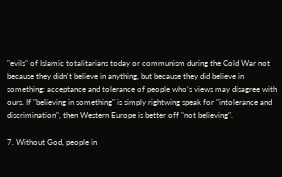"evils" of Islamic totalitarians today or communism during the Cold War not because they didn't believe in anything, but because they did believe in something: acceptance and tolerance of people who's views may disagree with ours. If "believing in something" is simply rightwing speak for "intolerance and discrimination", then Western Europe is better off "not believing".

7. Without God, people in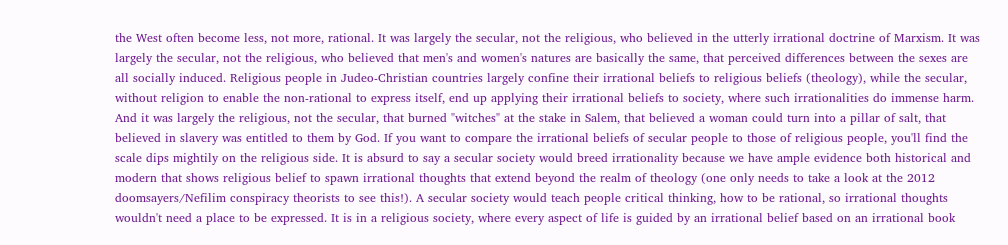the West often become less, not more, rational. It was largely the secular, not the religious, who believed in the utterly irrational doctrine of Marxism. It was largely the secular, not the religious, who believed that men's and women's natures are basically the same, that perceived differences between the sexes are all socially induced. Religious people in Judeo-Christian countries largely confine their irrational beliefs to religious beliefs (theology), while the secular, without religion to enable the non-rational to express itself, end up applying their irrational beliefs to society, where such irrationalities do immense harm.
And it was largely the religious, not the secular, that burned "witches" at the stake in Salem, that believed a woman could turn into a pillar of salt, that believed in slavery was entitled to them by God. If you want to compare the irrational beliefs of secular people to those of religious people, you'll find the scale dips mightily on the religious side. It is absurd to say a secular society would breed irrationality because we have ample evidence both historical and modern that shows religious belief to spawn irrational thoughts that extend beyond the realm of theology (one only needs to take a look at the 2012 doomsayers/Nefilim conspiracy theorists to see this!). A secular society would teach people critical thinking, how to be rational, so irrational thoughts wouldn't need a place to be expressed. It is in a religious society, where every aspect of life is guided by an irrational belief based on an irrational book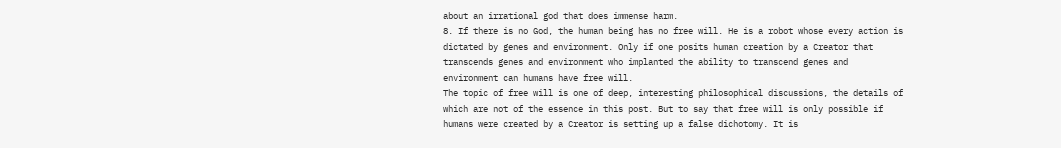about an irrational god that does immense harm.
8. If there is no God, the human being has no free will. He is a robot whose every action is dictated by genes and environment. Only if one posits human creation by a Creator that transcends genes and environment who implanted the ability to transcend genes and environment can humans have free will.
The topic of free will is one of deep, interesting philosophical discussions, the details of which are not of the essence in this post. But to say that free will is only possible if humans were created by a Creator is setting up a false dichotomy. It is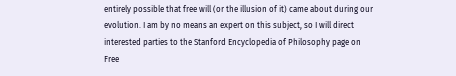entirely possible that free will (or the illusion of it) came about during our evolution. I am by no means an expert on this subject, so I will direct interested parties to the Stanford Encyclopedia of Philosophy page on Free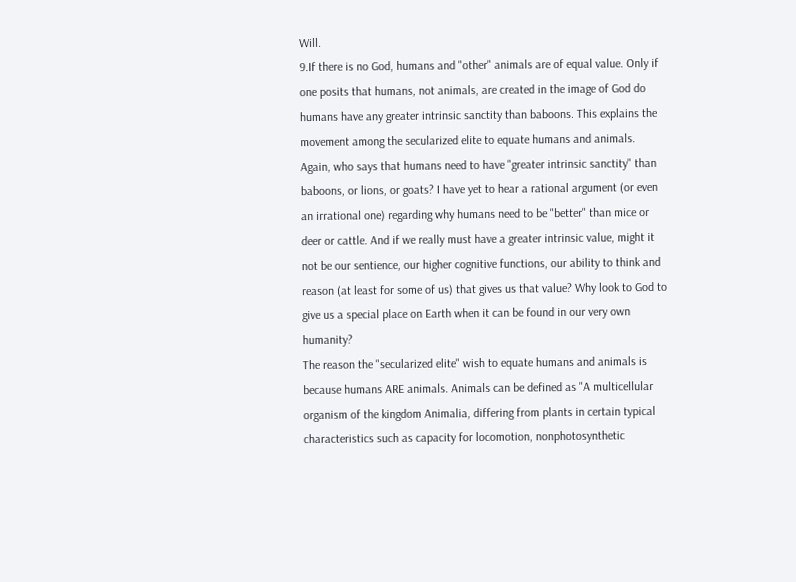Will.
9.If there is no God, humans and "other" animals are of equal value. Only if one posits that humans, not animals, are created in the image of God do humans have any greater intrinsic sanctity than baboons. This explains the movement among the secularized elite to equate humans and animals.
Again, who says that humans need to have "greater intrinsic sanctity" than baboons, or lions, or goats? I have yet to hear a rational argument (or even an irrational one) regarding why humans need to be "better" than mice or deer or cattle. And if we really must have a greater intrinsic value, might it not be our sentience, our higher cognitive functions, our ability to think and reason (at least for some of us) that gives us that value? Why look to God to give us a special place on Earth when it can be found in our very own humanity?
The reason the "secularized elite" wish to equate humans and animals is because humans ARE animals. Animals can be defined as "A multicellular organism of the kingdom Animalia, differing from plants in certain typical characteristics such as capacity for locomotion, nonphotosynthetic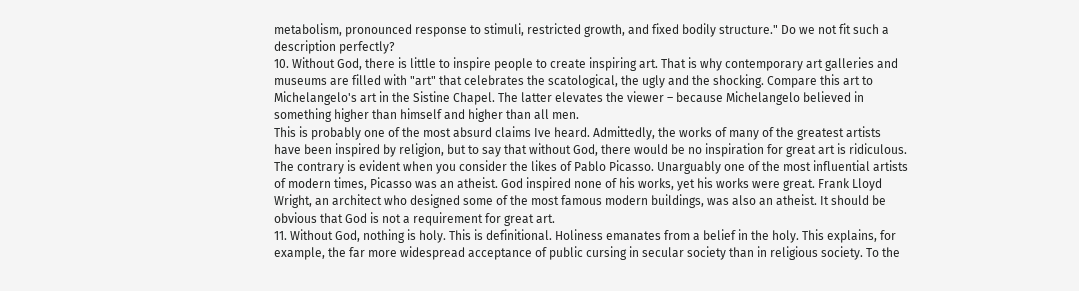metabolism, pronounced response to stimuli, restricted growth, and fixed bodily structure." Do we not fit such a description perfectly?
10. Without God, there is little to inspire people to create inspiring art. That is why contemporary art galleries and museums are filled with "art" that celebrates the scatological, the ugly and the shocking. Compare this art to Michelangelo's art in the Sistine Chapel. The latter elevates the viewer – because Michelangelo believed in something higher than himself and higher than all men.
This is probably one of the most absurd claims Ive heard. Admittedly, the works of many of the greatest artists have been inspired by religion, but to say that without God, there would be no inspiration for great art is ridiculous. The contrary is evident when you consider the likes of Pablo Picasso. Unarguably one of the most influential artists of modern times, Picasso was an atheist. God inspired none of his works, yet his works were great. Frank Lloyd Wright, an architect who designed some of the most famous modern buildings, was also an atheist. It should be obvious that God is not a requirement for great art.
11. Without God, nothing is holy. This is definitional. Holiness emanates from a belief in the holy. This explains, for example, the far more widespread acceptance of public cursing in secular society than in religious society. To the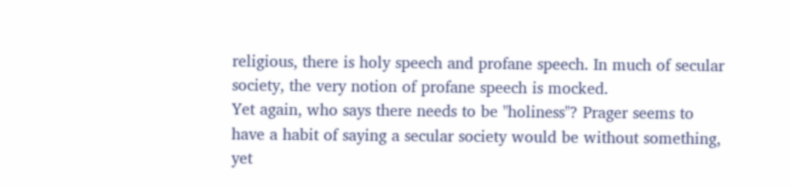religious, there is holy speech and profane speech. In much of secular society, the very notion of profane speech is mocked.
Yet again, who says there needs to be "holiness"? Prager seems to have a habit of saying a secular society would be without something, yet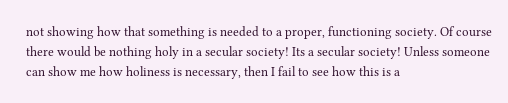not showing how that something is needed to a proper, functioning society. Of course there would be nothing holy in a secular society! Its a secular society! Unless someone can show me how holiness is necessary, then I fail to see how this is a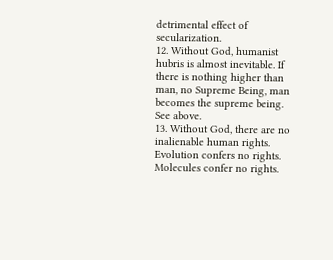detrimental effect of secularization.
12. Without God, humanist hubris is almost inevitable. If there is nothing higher than man, no Supreme Being, man becomes the supreme being.
See above.
13. Without God, there are no inalienable human rights. Evolution confers no rights. Molecules confer no rights.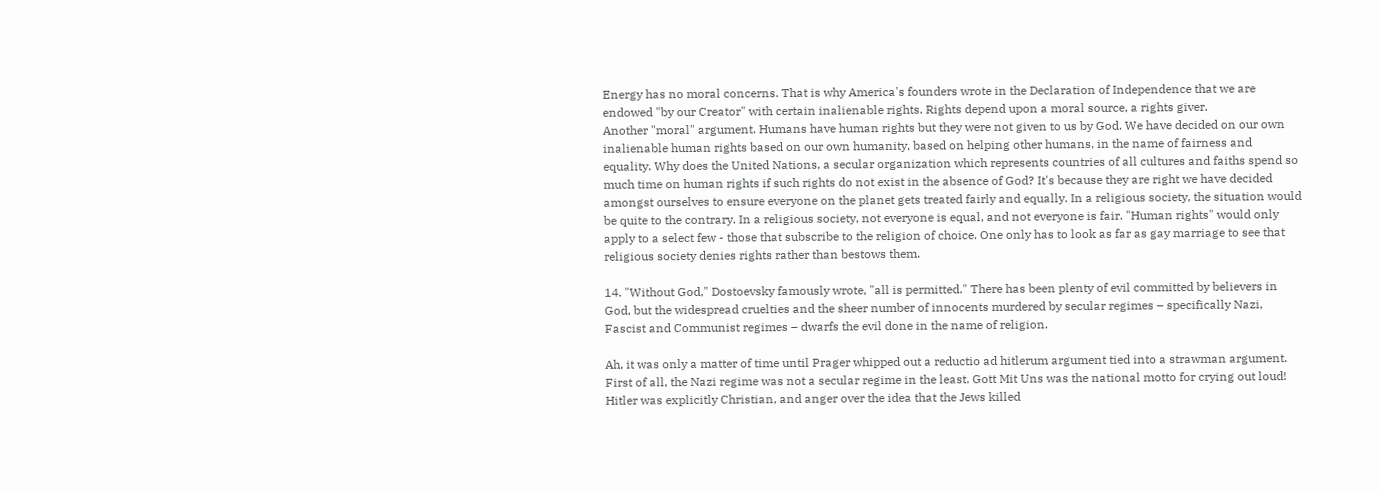Energy has no moral concerns. That is why America's founders wrote in the Declaration of Independence that we are endowed "by our Creator" with certain inalienable rights. Rights depend upon a moral source, a rights giver.
Another "moral" argument. Humans have human rights but they were not given to us by God. We have decided on our own inalienable human rights based on our own humanity, based on helping other humans, in the name of fairness and equality. Why does the United Nations, a secular organization which represents countries of all cultures and faiths spend so much time on human rights if such rights do not exist in the absence of God? It's because they are right we have decided amongst ourselves to ensure everyone on the planet gets treated fairly and equally. In a religious society, the situation would be quite to the contrary. In a religious society, not everyone is equal, and not everyone is fair. "Human rights" would only apply to a select few - those that subscribe to the religion of choice. One only has to look as far as gay marriage to see that religious society denies rights rather than bestows them.

14. "Without God," Dostoevsky famously wrote, "all is permitted." There has been plenty of evil committed by believers in God, but the widespread cruelties and the sheer number of innocents murdered by secular regimes – specifically Nazi, Fascist and Communist regimes – dwarfs the evil done in the name of religion.

Ah, it was only a matter of time until Prager whipped out a reductio ad hitlerum argument tied into a strawman argument. First of all, the Nazi regime was not a secular regime in the least. Gott Mit Uns was the national motto for crying out loud! Hitler was explicitly Christian, and anger over the idea that the Jews killed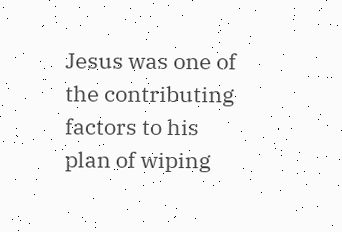Jesus was one of the contributing factors to his plan of wiping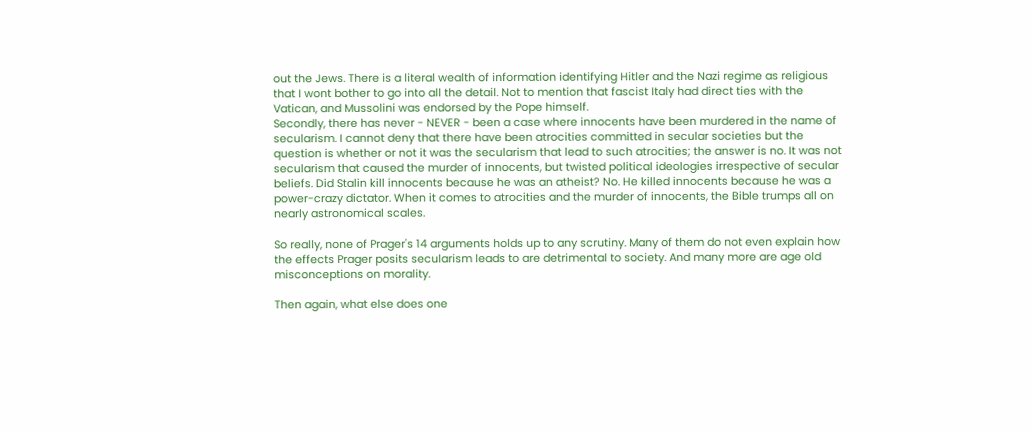out the Jews. There is a literal wealth of information identifying Hitler and the Nazi regime as religious that I wont bother to go into all the detail. Not to mention that fascist Italy had direct ties with the Vatican, and Mussolini was endorsed by the Pope himself.
Secondly, there has never - NEVER - been a case where innocents have been murdered in the name of secularism. I cannot deny that there have been atrocities committed in secular societies but the question is whether or not it was the secularism that lead to such atrocities; the answer is no. It was not secularism that caused the murder of innocents, but twisted political ideologies irrespective of secular beliefs. Did Stalin kill innocents because he was an atheist? No. He killed innocents because he was a power-crazy dictator. When it comes to atrocities and the murder of innocents, the Bible trumps all on nearly astronomical scales.

So really, none of Prager's 14 arguments holds up to any scrutiny. Many of them do not even explain how the effects Prager posits secularism leads to are detrimental to society. And many more are age old misconceptions on morality.

Then again, what else does one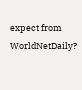expect from WorldNetDaily?